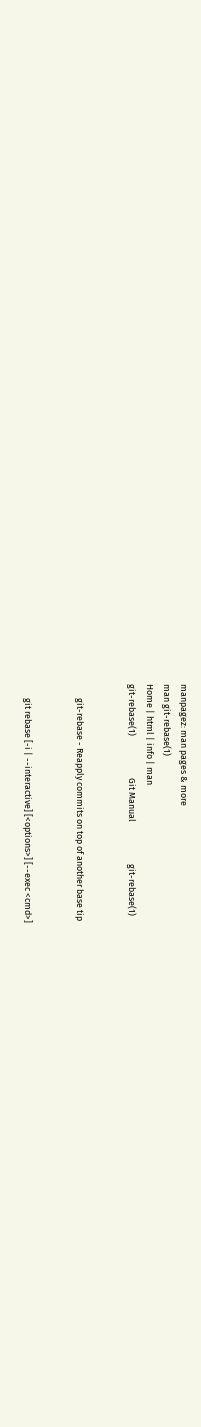manpagez: man pages & more
man git-rebase(1)
Home | html | info | man
git-rebase(1)                     Git Manual                     git-rebase(1)


       git-rebase - Reapply commits on top of another base tip


       git rebase [-i | --interactive] [<options>] [--exec <cmd>]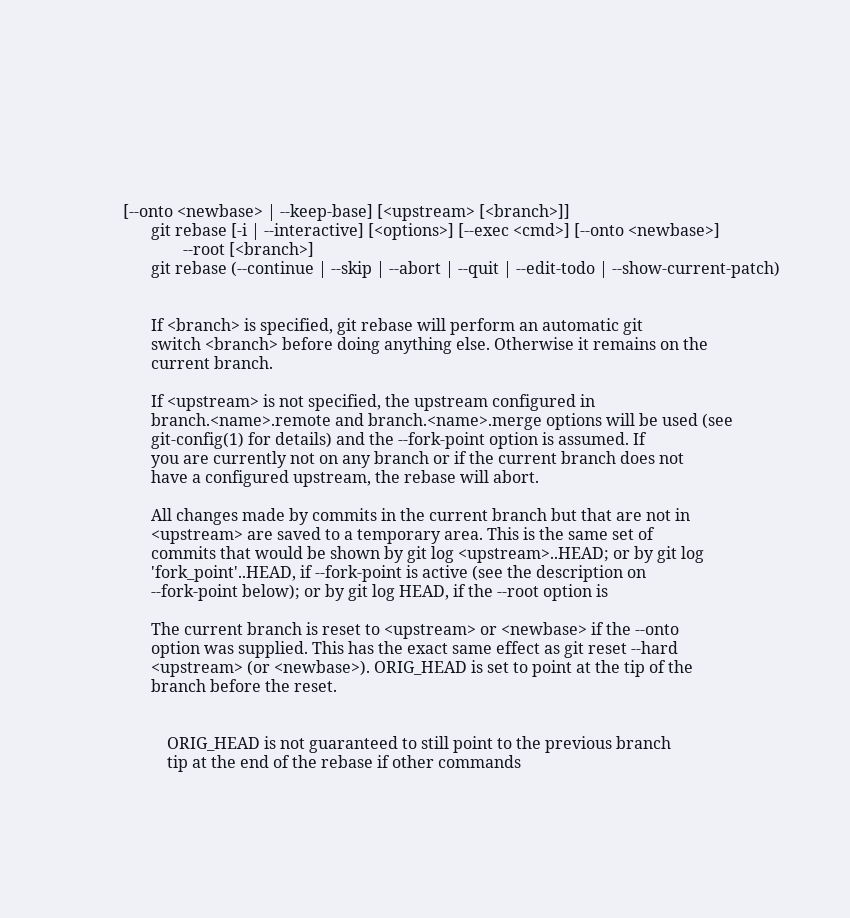[--onto <newbase> | --keep-base] [<upstream> [<branch>]]
       git rebase [-i | --interactive] [<options>] [--exec <cmd>] [--onto <newbase>]
               --root [<branch>]
       git rebase (--continue | --skip | --abort | --quit | --edit-todo | --show-current-patch)


       If <branch> is specified, git rebase will perform an automatic git
       switch <branch> before doing anything else. Otherwise it remains on the
       current branch.

       If <upstream> is not specified, the upstream configured in
       branch.<name>.remote and branch.<name>.merge options will be used (see
       git-config(1) for details) and the --fork-point option is assumed. If
       you are currently not on any branch or if the current branch does not
       have a configured upstream, the rebase will abort.

       All changes made by commits in the current branch but that are not in
       <upstream> are saved to a temporary area. This is the same set of
       commits that would be shown by git log <upstream>..HEAD; or by git log
       'fork_point'..HEAD, if --fork-point is active (see the description on
       --fork-point below); or by git log HEAD, if the --root option is

       The current branch is reset to <upstream> or <newbase> if the --onto
       option was supplied. This has the exact same effect as git reset --hard
       <upstream> (or <newbase>). ORIG_HEAD is set to point at the tip of the
       branch before the reset.


           ORIG_HEAD is not guaranteed to still point to the previous branch
           tip at the end of the rebase if other commands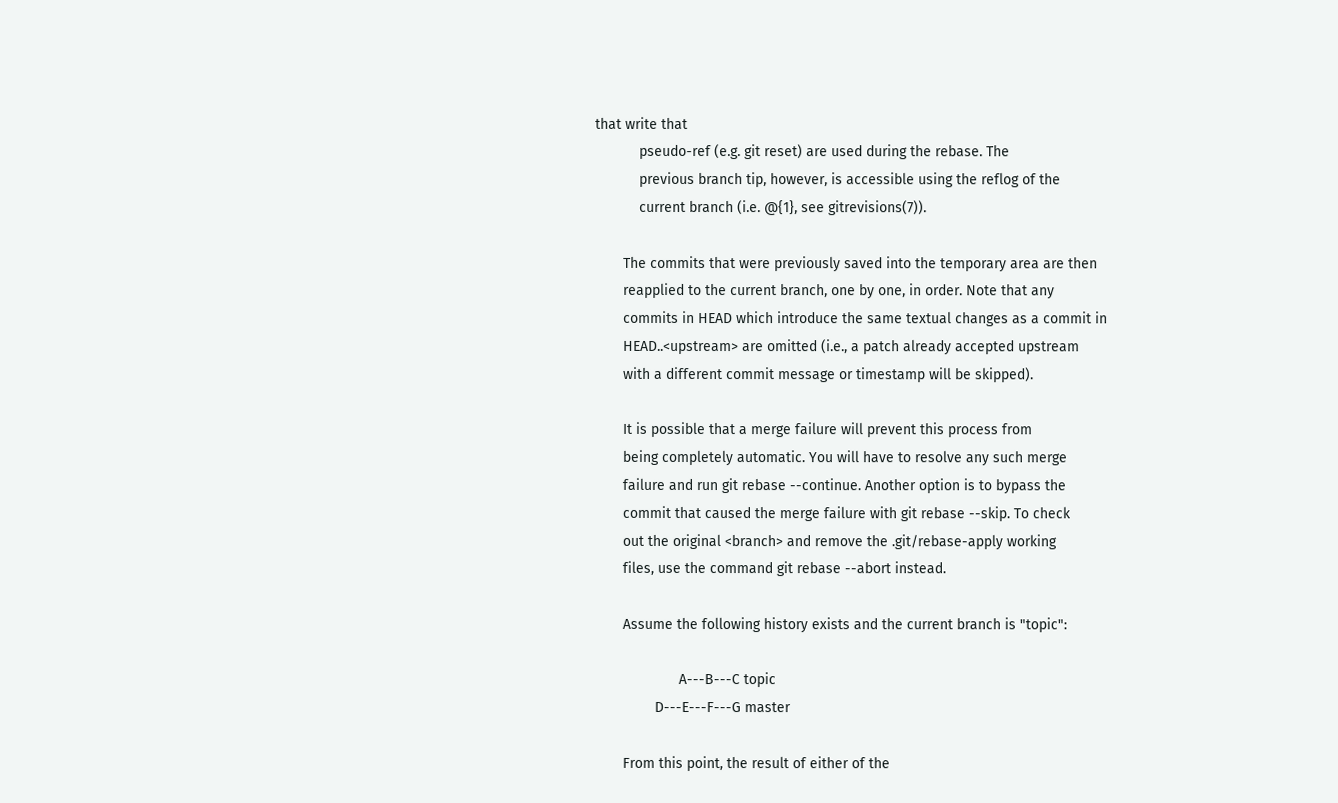that write that
           pseudo-ref (e.g. git reset) are used during the rebase. The
           previous branch tip, however, is accessible using the reflog of the
           current branch (i.e. @{1}, see gitrevisions(7)).

       The commits that were previously saved into the temporary area are then
       reapplied to the current branch, one by one, in order. Note that any
       commits in HEAD which introduce the same textual changes as a commit in
       HEAD..<upstream> are omitted (i.e., a patch already accepted upstream
       with a different commit message or timestamp will be skipped).

       It is possible that a merge failure will prevent this process from
       being completely automatic. You will have to resolve any such merge
       failure and run git rebase --continue. Another option is to bypass the
       commit that caused the merge failure with git rebase --skip. To check
       out the original <branch> and remove the .git/rebase-apply working
       files, use the command git rebase --abort instead.

       Assume the following history exists and the current branch is "topic":

                     A---B---C topic
               D---E---F---G master

       From this point, the result of either of the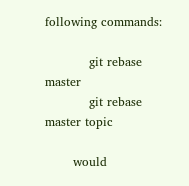following commands:

           git rebase master
           git rebase master topic

       would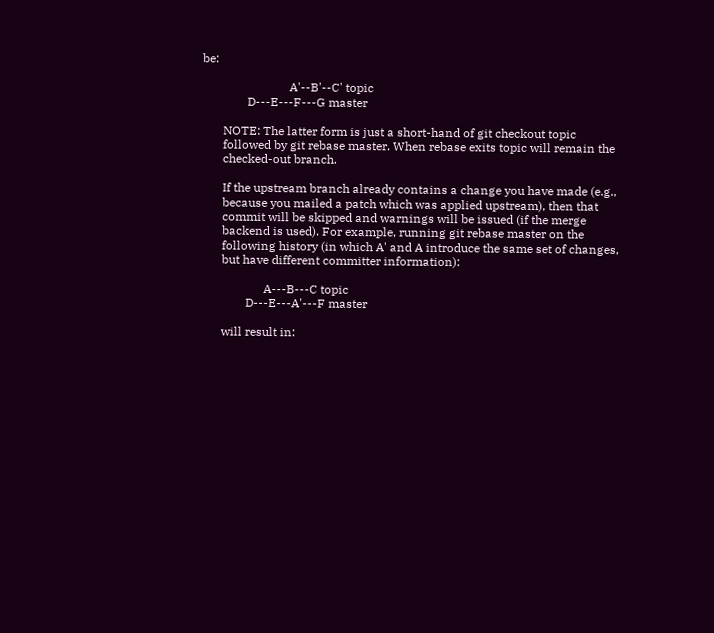be:

                             A'--B'--C' topic
               D---E---F---G master

       NOTE: The latter form is just a short-hand of git checkout topic
       followed by git rebase master. When rebase exits topic will remain the
       checked-out branch.

       If the upstream branch already contains a change you have made (e.g.,
       because you mailed a patch which was applied upstream), then that
       commit will be skipped and warnings will be issued (if the merge
       backend is used). For example, running git rebase master on the
       following history (in which A' and A introduce the same set of changes,
       but have different committer information):

                     A---B---C topic
               D---E---A'---F master

       will result in: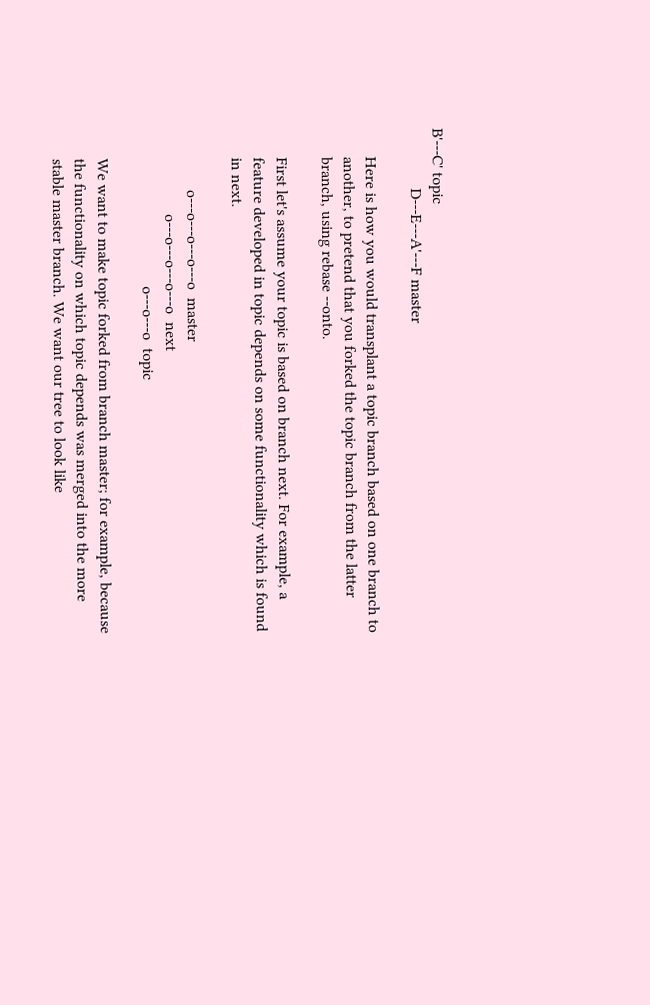B'---C' topic
               D---E---A'---F master

       Here is how you would transplant a topic branch based on one branch to
       another, to pretend that you forked the topic branch from the latter
       branch, using rebase --onto.

       First let's assume your topic is based on branch next. For example, a
       feature developed in topic depends on some functionality which is found
       in next.

               o---o---o---o---o  master
                     o---o---o---o---o  next
                                       o---o---o  topic

       We want to make topic forked from branch master; for example, because
       the functionality on which topic depends was merged into the more
       stable master branch. We want our tree to look like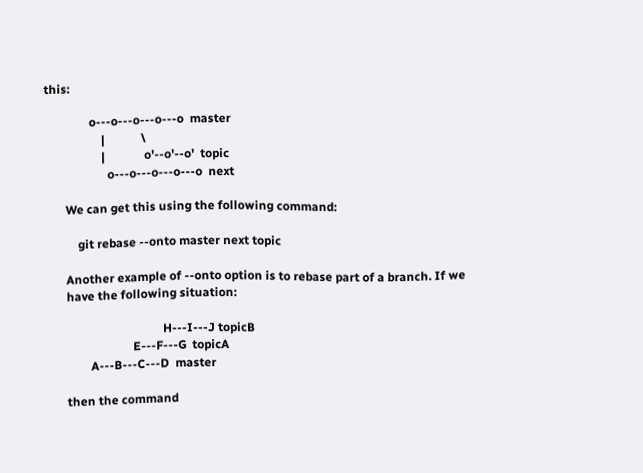this:

               o---o---o---o---o  master
                   |            \
                   |             o'--o'--o'  topic
                     o---o---o---o---o  next

       We can get this using the following command:

           git rebase --onto master next topic

       Another example of --onto option is to rebase part of a branch. If we
       have the following situation:

                                       H---I---J topicB
                             E---F---G  topicA
               A---B---C---D  master

       then the command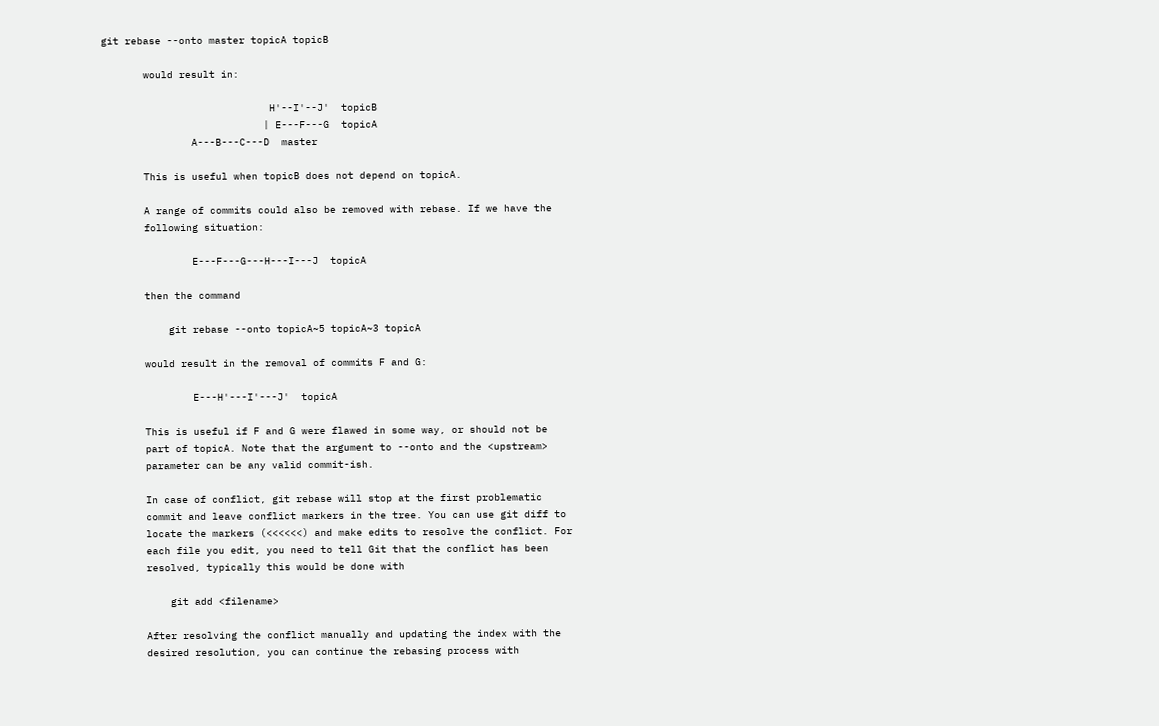git rebase --onto master topicA topicB

       would result in:

                            H'--I'--J'  topicB
                           | E---F---G  topicA
               A---B---C---D  master

       This is useful when topicB does not depend on topicA.

       A range of commits could also be removed with rebase. If we have the
       following situation:

               E---F---G---H---I---J  topicA

       then the command

           git rebase --onto topicA~5 topicA~3 topicA

       would result in the removal of commits F and G:

               E---H'---I'---J'  topicA

       This is useful if F and G were flawed in some way, or should not be
       part of topicA. Note that the argument to --onto and the <upstream>
       parameter can be any valid commit-ish.

       In case of conflict, git rebase will stop at the first problematic
       commit and leave conflict markers in the tree. You can use git diff to
       locate the markers (<<<<<<) and make edits to resolve the conflict. For
       each file you edit, you need to tell Git that the conflict has been
       resolved, typically this would be done with

           git add <filename>

       After resolving the conflict manually and updating the index with the
       desired resolution, you can continue the rebasing process with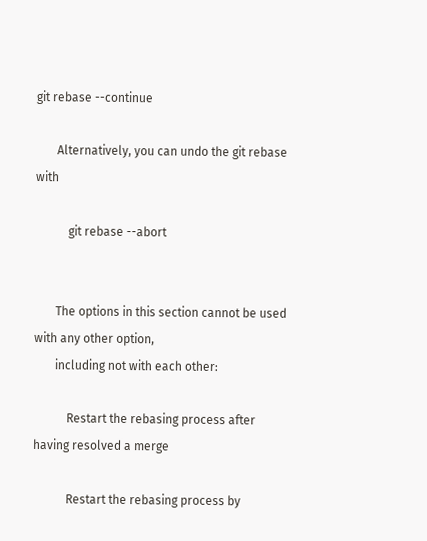git rebase --continue

       Alternatively, you can undo the git rebase with

           git rebase --abort


       The options in this section cannot be used with any other option,
       including not with each other:

           Restart the rebasing process after having resolved a merge

           Restart the rebasing process by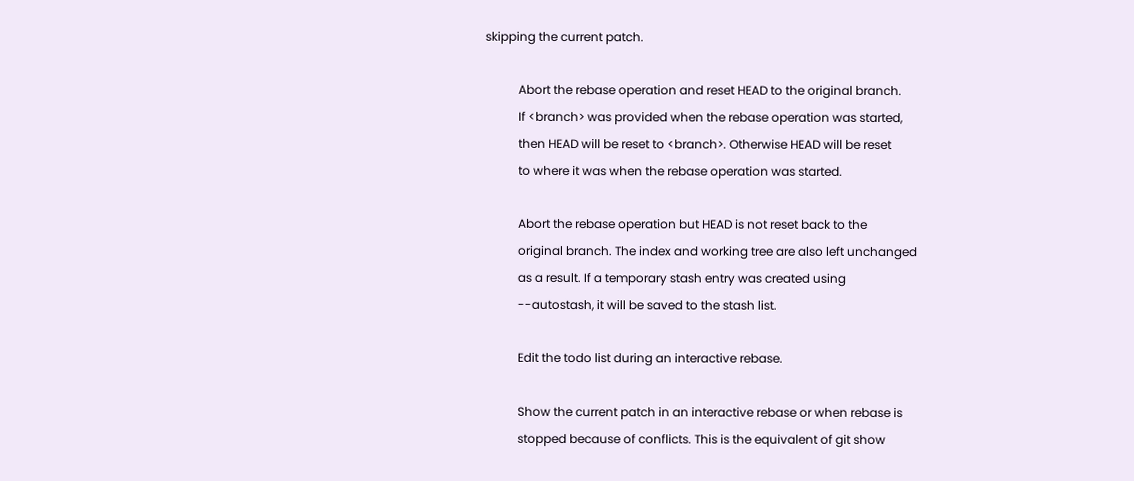skipping the current patch.

           Abort the rebase operation and reset HEAD to the original branch.
           If <branch> was provided when the rebase operation was started,
           then HEAD will be reset to <branch>. Otherwise HEAD will be reset
           to where it was when the rebase operation was started.

           Abort the rebase operation but HEAD is not reset back to the
           original branch. The index and working tree are also left unchanged
           as a result. If a temporary stash entry was created using
           --autostash, it will be saved to the stash list.

           Edit the todo list during an interactive rebase.

           Show the current patch in an interactive rebase or when rebase is
           stopped because of conflicts. This is the equivalent of git show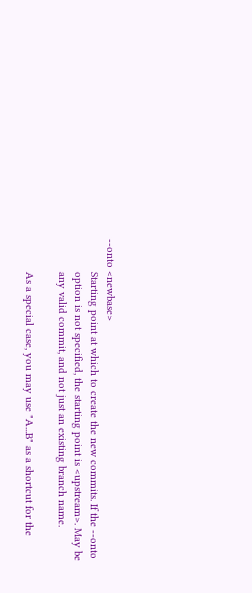--onto <newbase>
           Starting point at which to create the new commits. If the --onto
           option is not specified, the starting point is <upstream>. May be
           any valid commit, and not just an existing branch name.

           As a special case, you may use "A...B" as a shortcut for the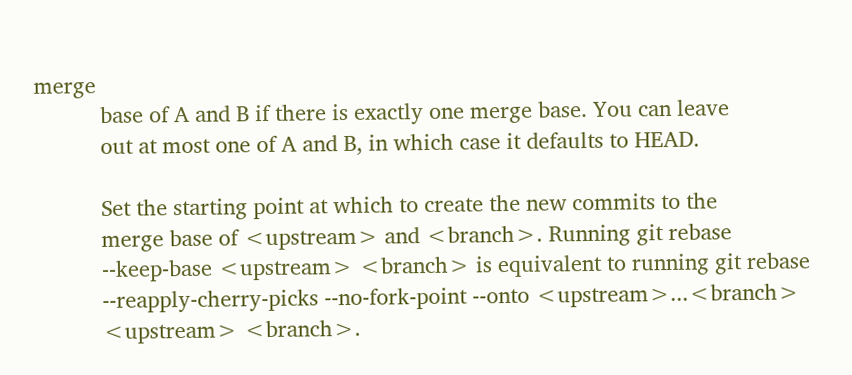merge
           base of A and B if there is exactly one merge base. You can leave
           out at most one of A and B, in which case it defaults to HEAD.

           Set the starting point at which to create the new commits to the
           merge base of <upstream> and <branch>. Running git rebase
           --keep-base <upstream> <branch> is equivalent to running git rebase
           --reapply-cherry-picks --no-fork-point --onto <upstream>...<branch>
           <upstream> <branch>.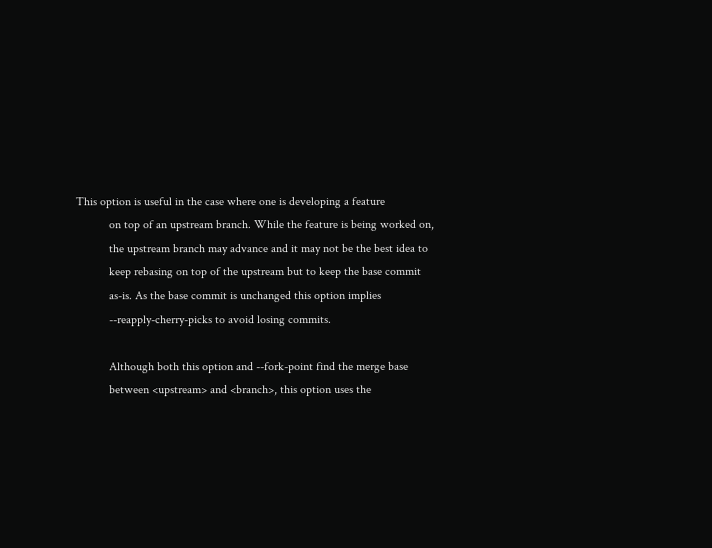This option is useful in the case where one is developing a feature
           on top of an upstream branch. While the feature is being worked on,
           the upstream branch may advance and it may not be the best idea to
           keep rebasing on top of the upstream but to keep the base commit
           as-is. As the base commit is unchanged this option implies
           --reapply-cherry-picks to avoid losing commits.

           Although both this option and --fork-point find the merge base
           between <upstream> and <branch>, this option uses the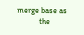merge base as
           the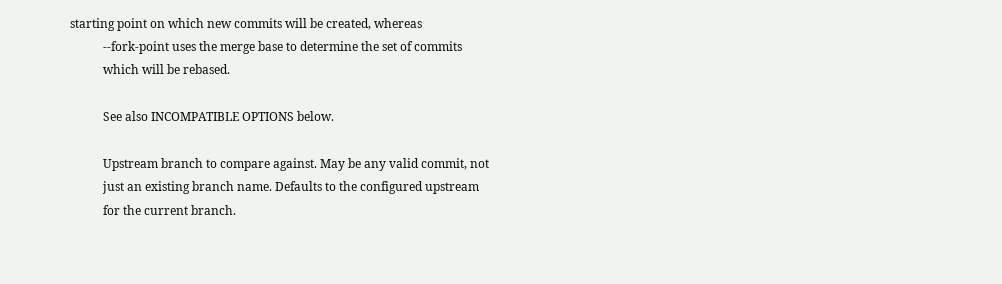starting point on which new commits will be created, whereas
           --fork-point uses the merge base to determine the set of commits
           which will be rebased.

           See also INCOMPATIBLE OPTIONS below.

           Upstream branch to compare against. May be any valid commit, not
           just an existing branch name. Defaults to the configured upstream
           for the current branch.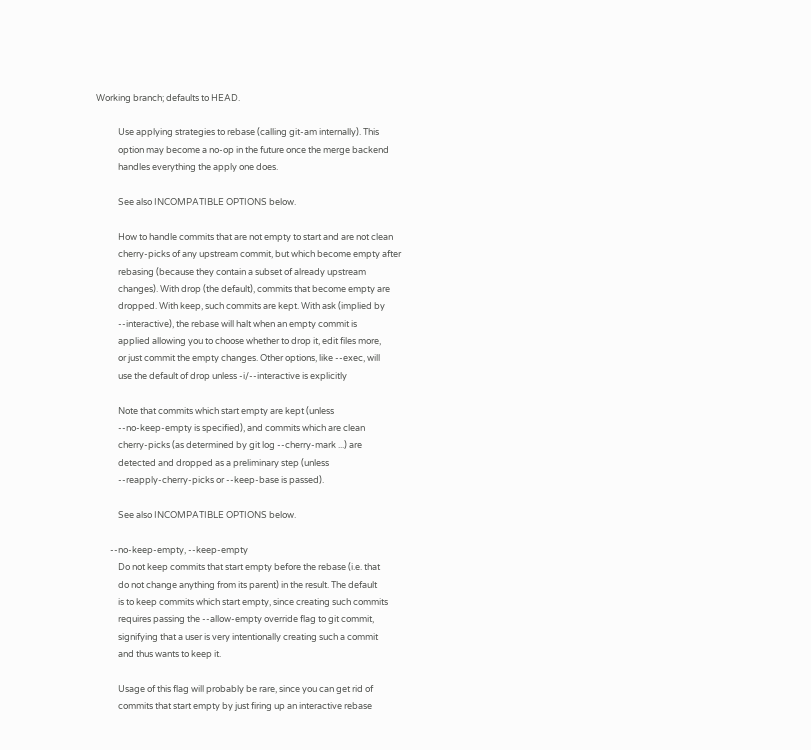Working branch; defaults to HEAD.

           Use applying strategies to rebase (calling git-am internally). This
           option may become a no-op in the future once the merge backend
           handles everything the apply one does.

           See also INCOMPATIBLE OPTIONS below.

           How to handle commits that are not empty to start and are not clean
           cherry-picks of any upstream commit, but which become empty after
           rebasing (because they contain a subset of already upstream
           changes). With drop (the default), commits that become empty are
           dropped. With keep, such commits are kept. With ask (implied by
           --interactive), the rebase will halt when an empty commit is
           applied allowing you to choose whether to drop it, edit files more,
           or just commit the empty changes. Other options, like --exec, will
           use the default of drop unless -i/--interactive is explicitly

           Note that commits which start empty are kept (unless
           --no-keep-empty is specified), and commits which are clean
           cherry-picks (as determined by git log --cherry-mark ...) are
           detected and dropped as a preliminary step (unless
           --reapply-cherry-picks or --keep-base is passed).

           See also INCOMPATIBLE OPTIONS below.

       --no-keep-empty, --keep-empty
           Do not keep commits that start empty before the rebase (i.e. that
           do not change anything from its parent) in the result. The default
           is to keep commits which start empty, since creating such commits
           requires passing the --allow-empty override flag to git commit,
           signifying that a user is very intentionally creating such a commit
           and thus wants to keep it.

           Usage of this flag will probably be rare, since you can get rid of
           commits that start empty by just firing up an interactive rebase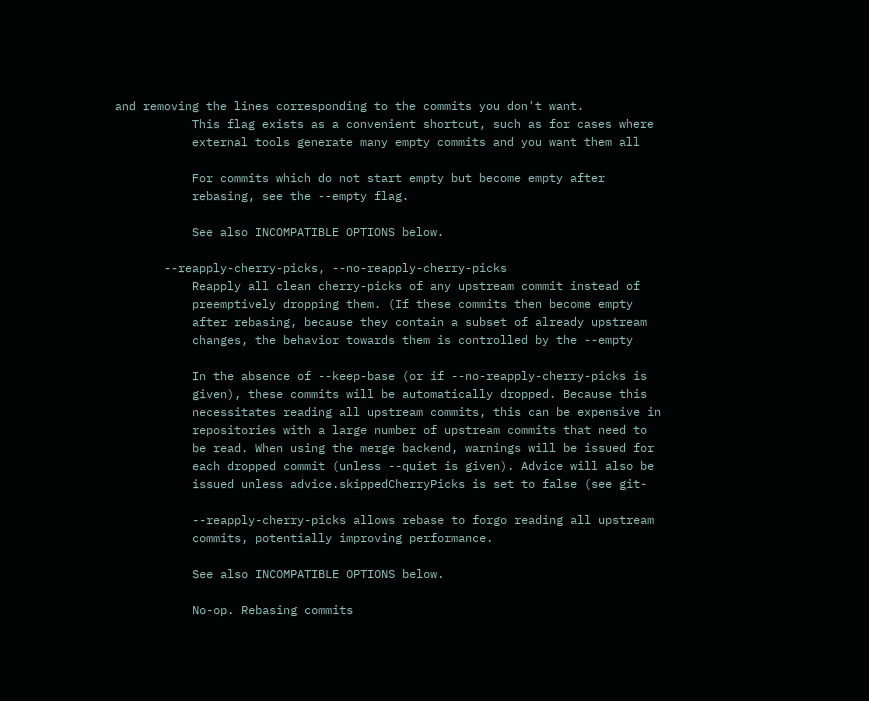and removing the lines corresponding to the commits you don't want.
           This flag exists as a convenient shortcut, such as for cases where
           external tools generate many empty commits and you want them all

           For commits which do not start empty but become empty after
           rebasing, see the --empty flag.

           See also INCOMPATIBLE OPTIONS below.

       --reapply-cherry-picks, --no-reapply-cherry-picks
           Reapply all clean cherry-picks of any upstream commit instead of
           preemptively dropping them. (If these commits then become empty
           after rebasing, because they contain a subset of already upstream
           changes, the behavior towards them is controlled by the --empty

           In the absence of --keep-base (or if --no-reapply-cherry-picks is
           given), these commits will be automatically dropped. Because this
           necessitates reading all upstream commits, this can be expensive in
           repositories with a large number of upstream commits that need to
           be read. When using the merge backend, warnings will be issued for
           each dropped commit (unless --quiet is given). Advice will also be
           issued unless advice.skippedCherryPicks is set to false (see git-

           --reapply-cherry-picks allows rebase to forgo reading all upstream
           commits, potentially improving performance.

           See also INCOMPATIBLE OPTIONS below.

           No-op. Rebasing commits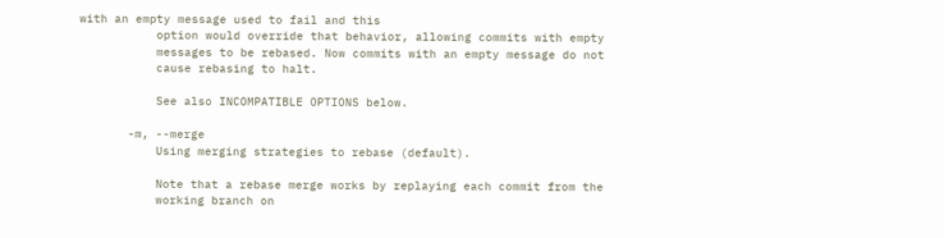with an empty message used to fail and this
           option would override that behavior, allowing commits with empty
           messages to be rebased. Now commits with an empty message do not
           cause rebasing to halt.

           See also INCOMPATIBLE OPTIONS below.

       -m, --merge
           Using merging strategies to rebase (default).

           Note that a rebase merge works by replaying each commit from the
           working branch on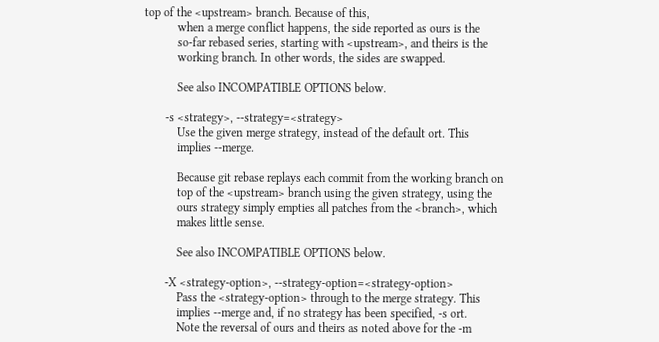top of the <upstream> branch. Because of this,
           when a merge conflict happens, the side reported as ours is the
           so-far rebased series, starting with <upstream>, and theirs is the
           working branch. In other words, the sides are swapped.

           See also INCOMPATIBLE OPTIONS below.

       -s <strategy>, --strategy=<strategy>
           Use the given merge strategy, instead of the default ort. This
           implies --merge.

           Because git rebase replays each commit from the working branch on
           top of the <upstream> branch using the given strategy, using the
           ours strategy simply empties all patches from the <branch>, which
           makes little sense.

           See also INCOMPATIBLE OPTIONS below.

       -X <strategy-option>, --strategy-option=<strategy-option>
           Pass the <strategy-option> through to the merge strategy. This
           implies --merge and, if no strategy has been specified, -s ort.
           Note the reversal of ours and theirs as noted above for the -m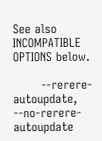See also INCOMPATIBLE OPTIONS below.

       --rerere-autoupdate, --no-rerere-autoupdate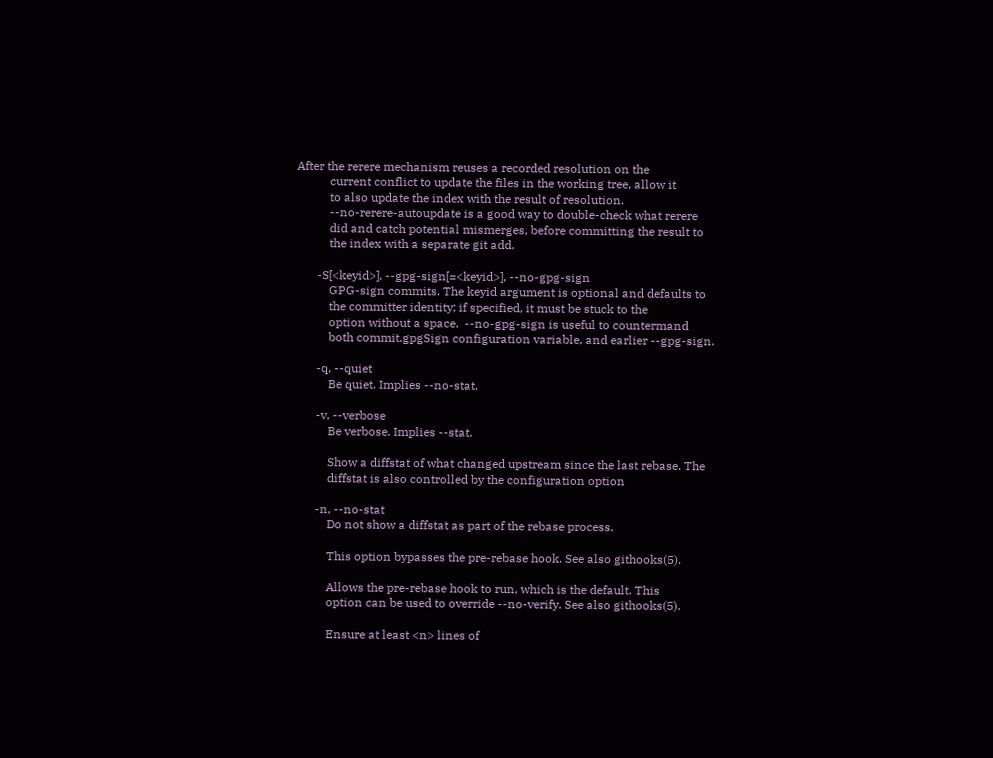After the rerere mechanism reuses a recorded resolution on the
           current conflict to update the files in the working tree, allow it
           to also update the index with the result of resolution.
           --no-rerere-autoupdate is a good way to double-check what rerere
           did and catch potential mismerges, before committing the result to
           the index with a separate git add.

       -S[<keyid>], --gpg-sign[=<keyid>], --no-gpg-sign
           GPG-sign commits. The keyid argument is optional and defaults to
           the committer identity; if specified, it must be stuck to the
           option without a space.  --no-gpg-sign is useful to countermand
           both commit.gpgSign configuration variable, and earlier --gpg-sign.

       -q, --quiet
           Be quiet. Implies --no-stat.

       -v, --verbose
           Be verbose. Implies --stat.

           Show a diffstat of what changed upstream since the last rebase. The
           diffstat is also controlled by the configuration option

       -n, --no-stat
           Do not show a diffstat as part of the rebase process.

           This option bypasses the pre-rebase hook. See also githooks(5).

           Allows the pre-rebase hook to run, which is the default. This
           option can be used to override --no-verify. See also githooks(5).

           Ensure at least <n> lines of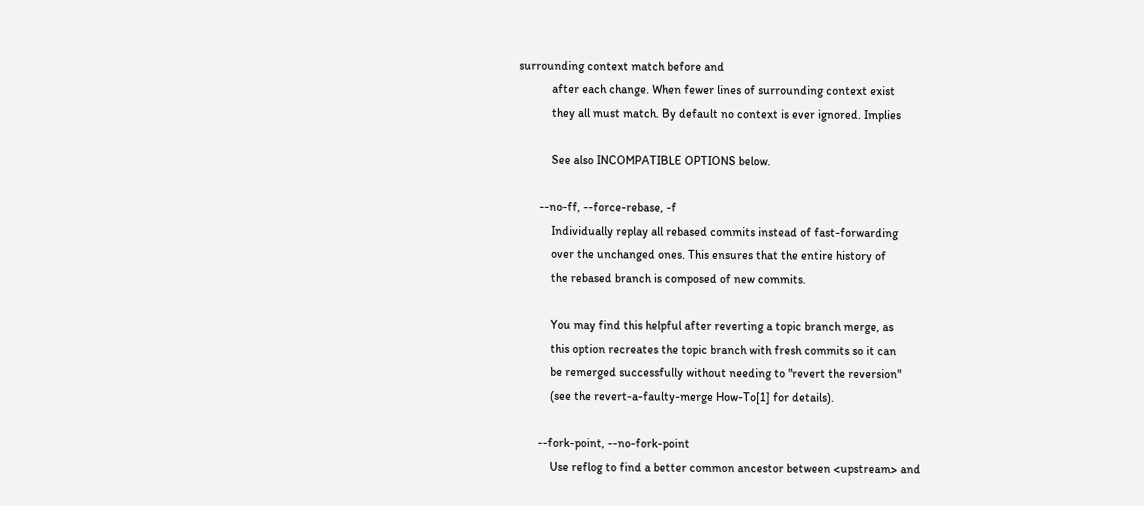surrounding context match before and
           after each change. When fewer lines of surrounding context exist
           they all must match. By default no context is ever ignored. Implies

           See also INCOMPATIBLE OPTIONS below.

       --no-ff, --force-rebase, -f
           Individually replay all rebased commits instead of fast-forwarding
           over the unchanged ones. This ensures that the entire history of
           the rebased branch is composed of new commits.

           You may find this helpful after reverting a topic branch merge, as
           this option recreates the topic branch with fresh commits so it can
           be remerged successfully without needing to "revert the reversion"
           (see the revert-a-faulty-merge How-To[1] for details).

       --fork-point, --no-fork-point
           Use reflog to find a better common ancestor between <upstream> and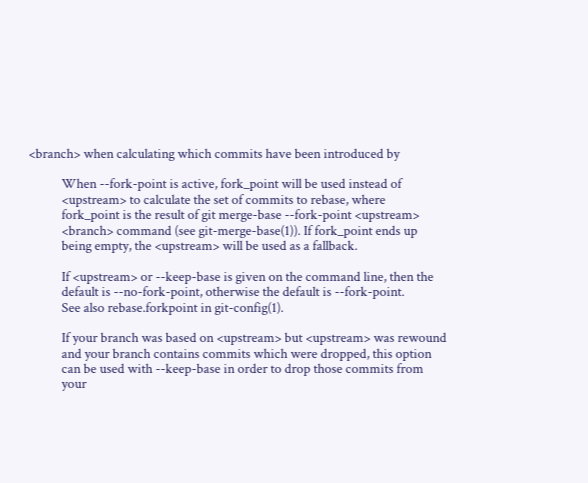<branch> when calculating which commits have been introduced by

           When --fork-point is active, fork_point will be used instead of
           <upstream> to calculate the set of commits to rebase, where
           fork_point is the result of git merge-base --fork-point <upstream>
           <branch> command (see git-merge-base(1)). If fork_point ends up
           being empty, the <upstream> will be used as a fallback.

           If <upstream> or --keep-base is given on the command line, then the
           default is --no-fork-point, otherwise the default is --fork-point.
           See also rebase.forkpoint in git-config(1).

           If your branch was based on <upstream> but <upstream> was rewound
           and your branch contains commits which were dropped, this option
           can be used with --keep-base in order to drop those commits from
           your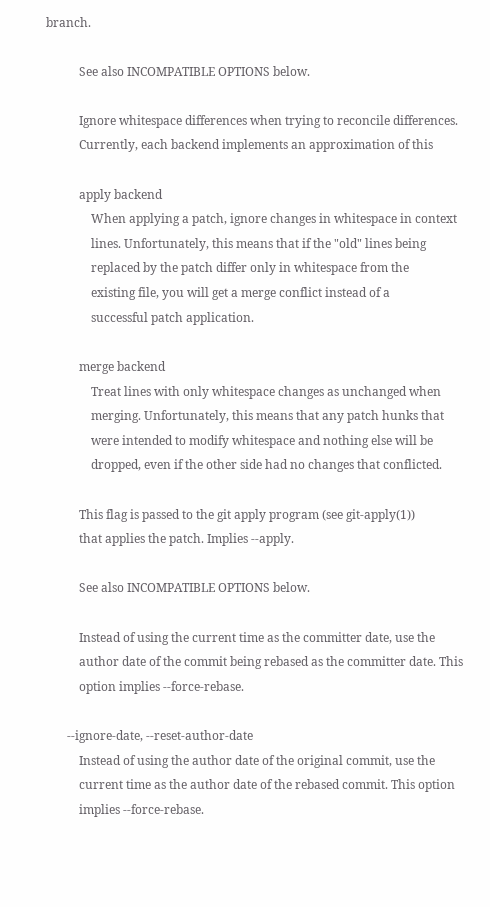branch.

           See also INCOMPATIBLE OPTIONS below.

           Ignore whitespace differences when trying to reconcile differences.
           Currently, each backend implements an approximation of this

           apply backend
               When applying a patch, ignore changes in whitespace in context
               lines. Unfortunately, this means that if the "old" lines being
               replaced by the patch differ only in whitespace from the
               existing file, you will get a merge conflict instead of a
               successful patch application.

           merge backend
               Treat lines with only whitespace changes as unchanged when
               merging. Unfortunately, this means that any patch hunks that
               were intended to modify whitespace and nothing else will be
               dropped, even if the other side had no changes that conflicted.

           This flag is passed to the git apply program (see git-apply(1))
           that applies the patch. Implies --apply.

           See also INCOMPATIBLE OPTIONS below.

           Instead of using the current time as the committer date, use the
           author date of the commit being rebased as the committer date. This
           option implies --force-rebase.

       --ignore-date, --reset-author-date
           Instead of using the author date of the original commit, use the
           current time as the author date of the rebased commit. This option
           implies --force-rebase.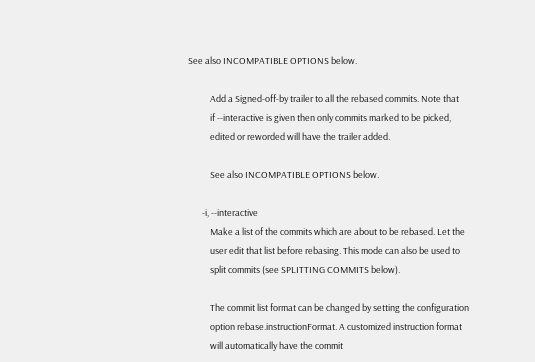See also INCOMPATIBLE OPTIONS below.

           Add a Signed-off-by trailer to all the rebased commits. Note that
           if --interactive is given then only commits marked to be picked,
           edited or reworded will have the trailer added.

           See also INCOMPATIBLE OPTIONS below.

       -i, --interactive
           Make a list of the commits which are about to be rebased. Let the
           user edit that list before rebasing. This mode can also be used to
           split commits (see SPLITTING COMMITS below).

           The commit list format can be changed by setting the configuration
           option rebase.instructionFormat. A customized instruction format
           will automatically have the commit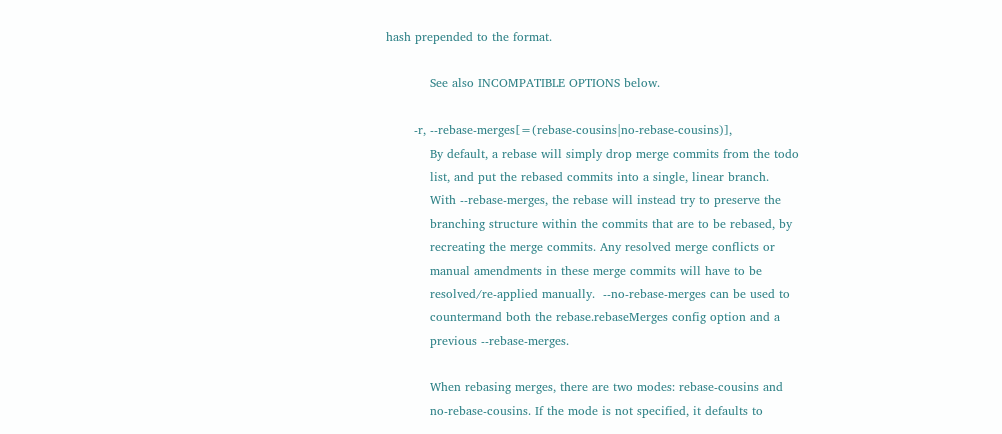hash prepended to the format.

           See also INCOMPATIBLE OPTIONS below.

       -r, --rebase-merges[=(rebase-cousins|no-rebase-cousins)],
           By default, a rebase will simply drop merge commits from the todo
           list, and put the rebased commits into a single, linear branch.
           With --rebase-merges, the rebase will instead try to preserve the
           branching structure within the commits that are to be rebased, by
           recreating the merge commits. Any resolved merge conflicts or
           manual amendments in these merge commits will have to be
           resolved/re-applied manually.  --no-rebase-merges can be used to
           countermand both the rebase.rebaseMerges config option and a
           previous --rebase-merges.

           When rebasing merges, there are two modes: rebase-cousins and
           no-rebase-cousins. If the mode is not specified, it defaults to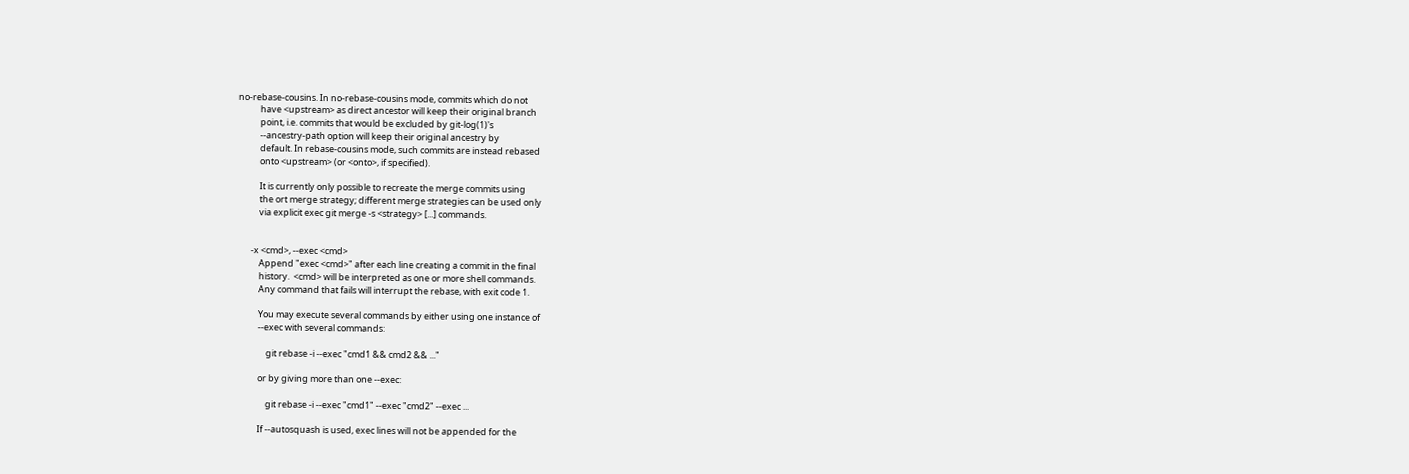no-rebase-cousins. In no-rebase-cousins mode, commits which do not
           have <upstream> as direct ancestor will keep their original branch
           point, i.e. commits that would be excluded by git-log(1)'s
           --ancestry-path option will keep their original ancestry by
           default. In rebase-cousins mode, such commits are instead rebased
           onto <upstream> (or <onto>, if specified).

           It is currently only possible to recreate the merge commits using
           the ort merge strategy; different merge strategies can be used only
           via explicit exec git merge -s <strategy> [...] commands.


       -x <cmd>, --exec <cmd>
           Append "exec <cmd>" after each line creating a commit in the final
           history.  <cmd> will be interpreted as one or more shell commands.
           Any command that fails will interrupt the rebase, with exit code 1.

           You may execute several commands by either using one instance of
           --exec with several commands:

               git rebase -i --exec "cmd1 && cmd2 && ..."

           or by giving more than one --exec:

               git rebase -i --exec "cmd1" --exec "cmd2" --exec ...

           If --autosquash is used, exec lines will not be appended for the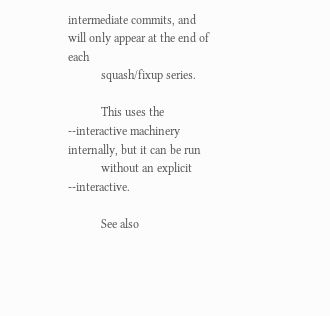intermediate commits, and will only appear at the end of each
           squash/fixup series.

           This uses the --interactive machinery internally, but it can be run
           without an explicit --interactive.

           See also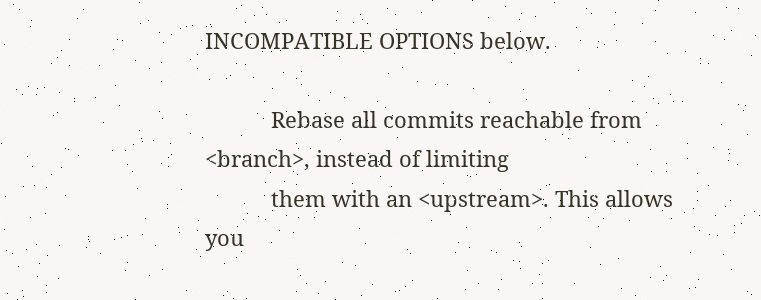INCOMPATIBLE OPTIONS below.

           Rebase all commits reachable from <branch>, instead of limiting
           them with an <upstream>. This allows you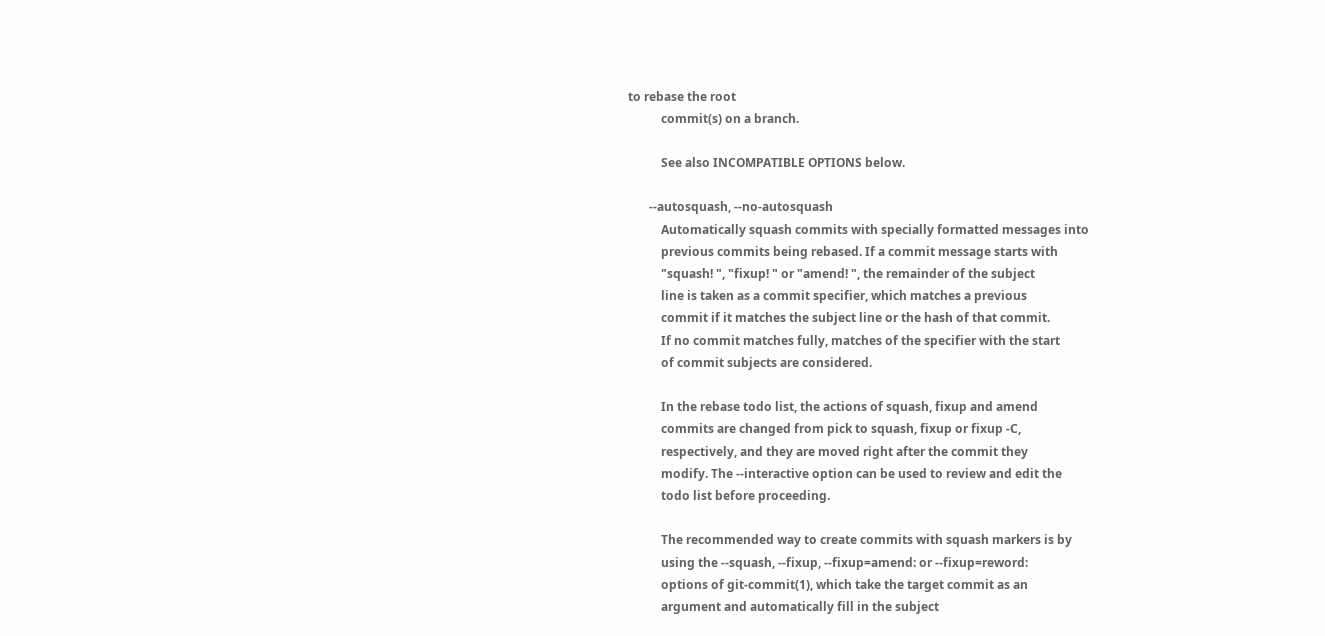to rebase the root
           commit(s) on a branch.

           See also INCOMPATIBLE OPTIONS below.

       --autosquash, --no-autosquash
           Automatically squash commits with specially formatted messages into
           previous commits being rebased. If a commit message starts with
           "squash! ", "fixup! " or "amend! ", the remainder of the subject
           line is taken as a commit specifier, which matches a previous
           commit if it matches the subject line or the hash of that commit.
           If no commit matches fully, matches of the specifier with the start
           of commit subjects are considered.

           In the rebase todo list, the actions of squash, fixup and amend
           commits are changed from pick to squash, fixup or fixup -C,
           respectively, and they are moved right after the commit they
           modify. The --interactive option can be used to review and edit the
           todo list before proceeding.

           The recommended way to create commits with squash markers is by
           using the --squash, --fixup, --fixup=amend: or --fixup=reword:
           options of git-commit(1), which take the target commit as an
           argument and automatically fill in the subject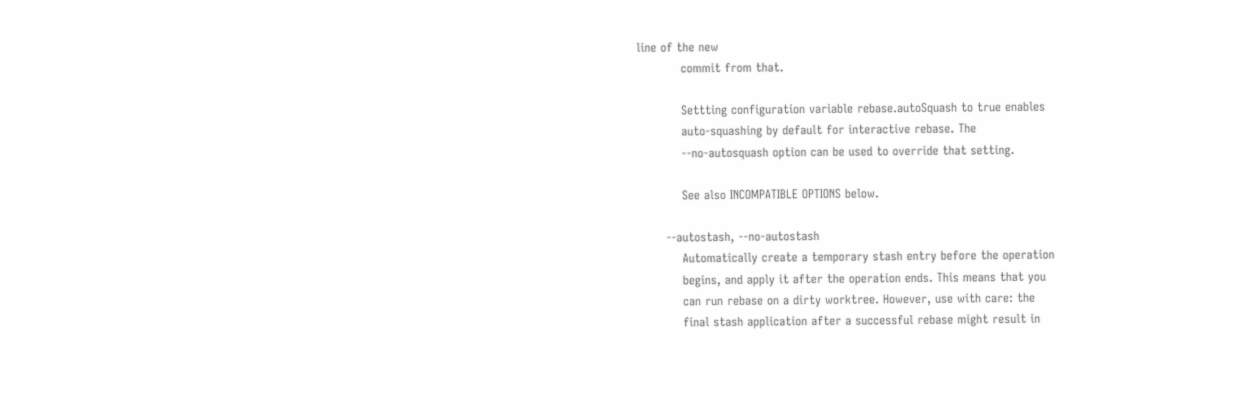line of the new
           commit from that.

           Settting configuration variable rebase.autoSquash to true enables
           auto-squashing by default for interactive rebase. The
           --no-autosquash option can be used to override that setting.

           See also INCOMPATIBLE OPTIONS below.

       --autostash, --no-autostash
           Automatically create a temporary stash entry before the operation
           begins, and apply it after the operation ends. This means that you
           can run rebase on a dirty worktree. However, use with care: the
           final stash application after a successful rebase might result in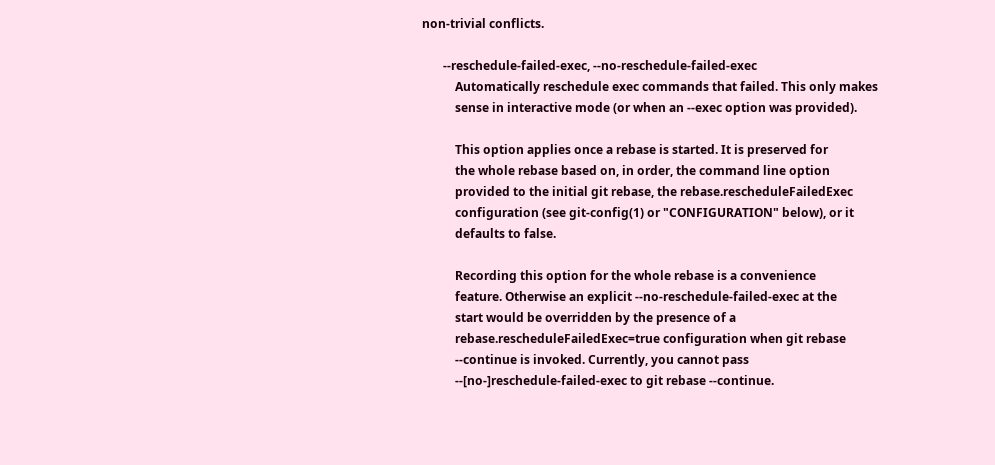non-trivial conflicts.

       --reschedule-failed-exec, --no-reschedule-failed-exec
           Automatically reschedule exec commands that failed. This only makes
           sense in interactive mode (or when an --exec option was provided).

           This option applies once a rebase is started. It is preserved for
           the whole rebase based on, in order, the command line option
           provided to the initial git rebase, the rebase.rescheduleFailedExec
           configuration (see git-config(1) or "CONFIGURATION" below), or it
           defaults to false.

           Recording this option for the whole rebase is a convenience
           feature. Otherwise an explicit --no-reschedule-failed-exec at the
           start would be overridden by the presence of a
           rebase.rescheduleFailedExec=true configuration when git rebase
           --continue is invoked. Currently, you cannot pass
           --[no-]reschedule-failed-exec to git rebase --continue.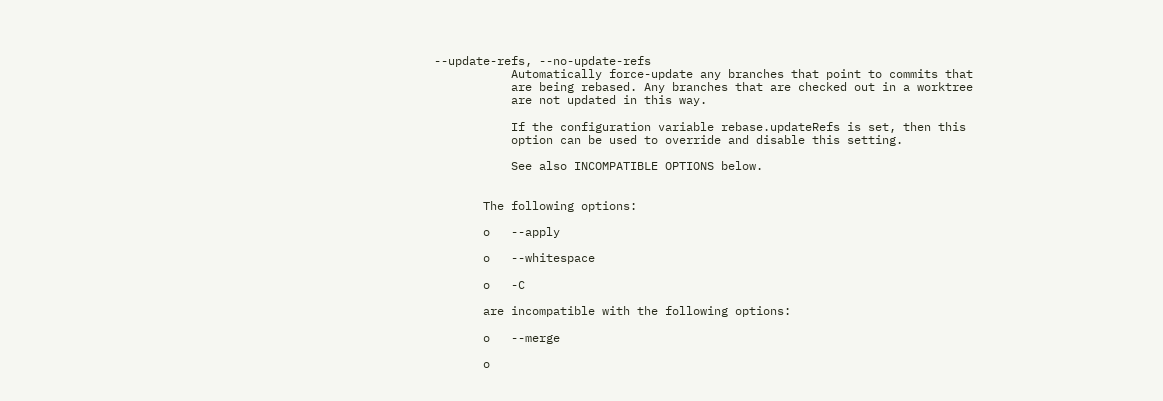--update-refs, --no-update-refs
           Automatically force-update any branches that point to commits that
           are being rebased. Any branches that are checked out in a worktree
           are not updated in this way.

           If the configuration variable rebase.updateRefs is set, then this
           option can be used to override and disable this setting.

           See also INCOMPATIBLE OPTIONS below.


       The following options:

       o   --apply

       o   --whitespace

       o   -C

       are incompatible with the following options:

       o   --merge

       o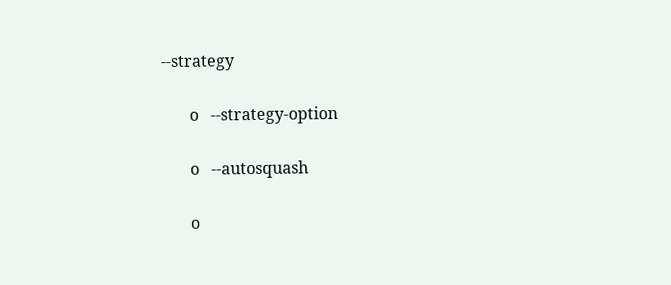--strategy

       o   --strategy-option

       o   --autosquash

       o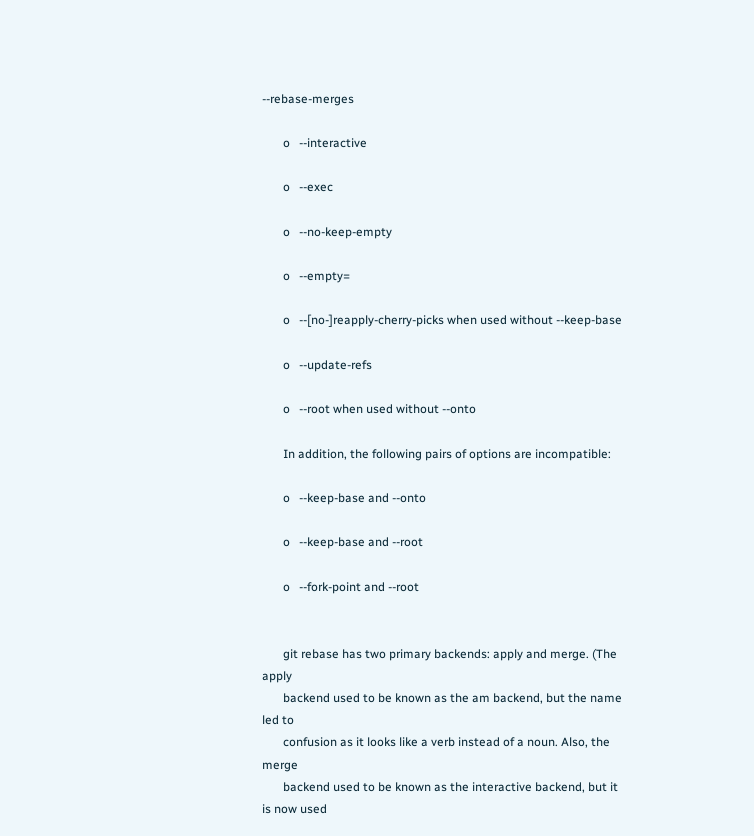--rebase-merges

       o   --interactive

       o   --exec

       o   --no-keep-empty

       o   --empty=

       o   --[no-]reapply-cherry-picks when used without --keep-base

       o   --update-refs

       o   --root when used without --onto

       In addition, the following pairs of options are incompatible:

       o   --keep-base and --onto

       o   --keep-base and --root

       o   --fork-point and --root


       git rebase has two primary backends: apply and merge. (The apply
       backend used to be known as the am backend, but the name led to
       confusion as it looks like a verb instead of a noun. Also, the merge
       backend used to be known as the interactive backend, but it is now used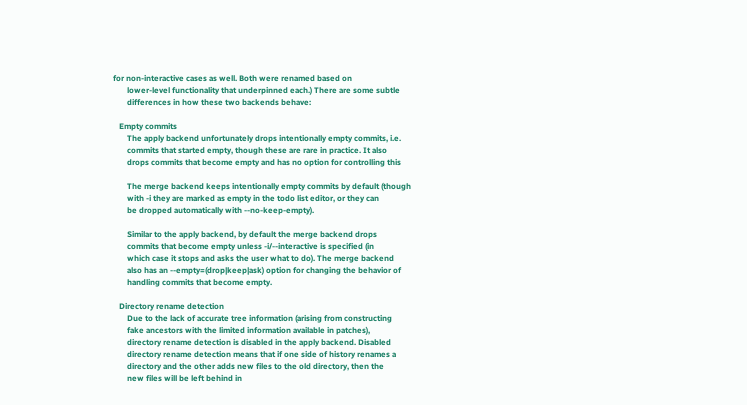for non-interactive cases as well. Both were renamed based on
       lower-level functionality that underpinned each.) There are some subtle
       differences in how these two backends behave:

   Empty commits
       The apply backend unfortunately drops intentionally empty commits, i.e.
       commits that started empty, though these are rare in practice. It also
       drops commits that become empty and has no option for controlling this

       The merge backend keeps intentionally empty commits by default (though
       with -i they are marked as empty in the todo list editor, or they can
       be dropped automatically with --no-keep-empty).

       Similar to the apply backend, by default the merge backend drops
       commits that become empty unless -i/--interactive is specified (in
       which case it stops and asks the user what to do). The merge backend
       also has an --empty=(drop|keep|ask) option for changing the behavior of
       handling commits that become empty.

   Directory rename detection
       Due to the lack of accurate tree information (arising from constructing
       fake ancestors with the limited information available in patches),
       directory rename detection is disabled in the apply backend. Disabled
       directory rename detection means that if one side of history renames a
       directory and the other adds new files to the old directory, then the
       new files will be left behind in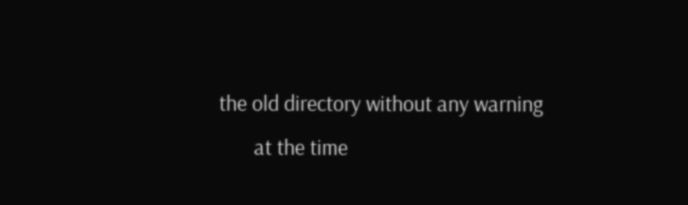the old directory without any warning
       at the time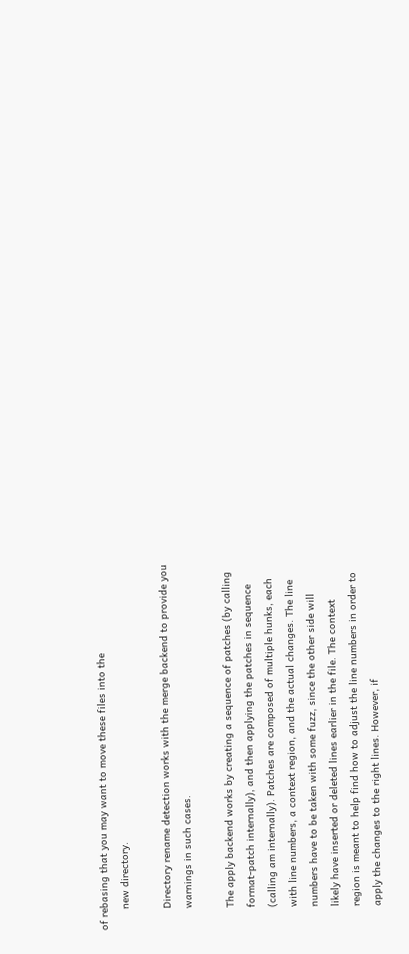of rebasing that you may want to move these files into the
       new directory.

       Directory rename detection works with the merge backend to provide you
       warnings in such cases.

       The apply backend works by creating a sequence of patches (by calling
       format-patch internally), and then applying the patches in sequence
       (calling am internally). Patches are composed of multiple hunks, each
       with line numbers, a context region, and the actual changes. The line
       numbers have to be taken with some fuzz, since the other side will
       likely have inserted or deleted lines earlier in the file. The context
       region is meant to help find how to adjust the line numbers in order to
       apply the changes to the right lines. However, if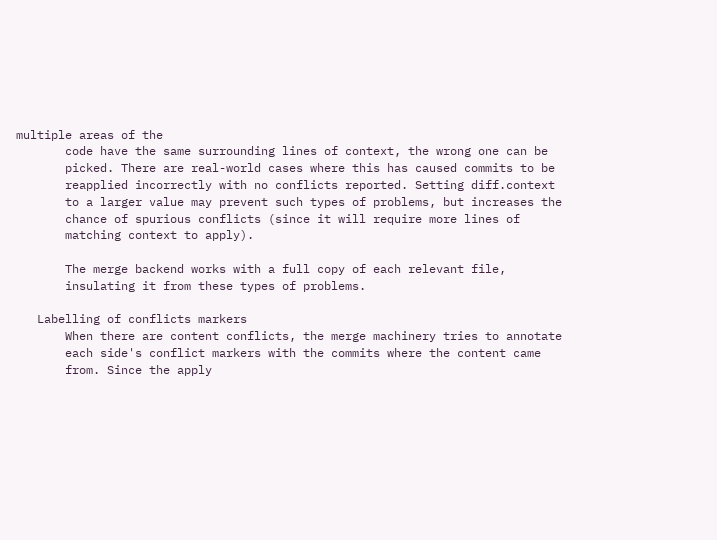multiple areas of the
       code have the same surrounding lines of context, the wrong one can be
       picked. There are real-world cases where this has caused commits to be
       reapplied incorrectly with no conflicts reported. Setting diff.context
       to a larger value may prevent such types of problems, but increases the
       chance of spurious conflicts (since it will require more lines of
       matching context to apply).

       The merge backend works with a full copy of each relevant file,
       insulating it from these types of problems.

   Labelling of conflicts markers
       When there are content conflicts, the merge machinery tries to annotate
       each side's conflict markers with the commits where the content came
       from. Since the apply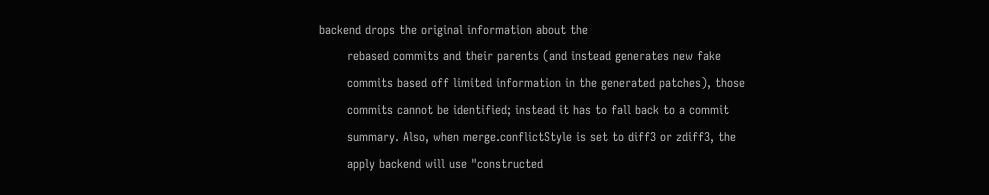backend drops the original information about the
       rebased commits and their parents (and instead generates new fake
       commits based off limited information in the generated patches), those
       commits cannot be identified; instead it has to fall back to a commit
       summary. Also, when merge.conflictStyle is set to diff3 or zdiff3, the
       apply backend will use "constructed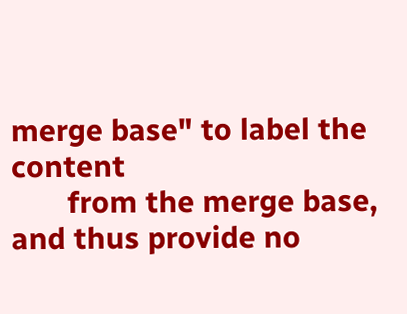merge base" to label the content
       from the merge base, and thus provide no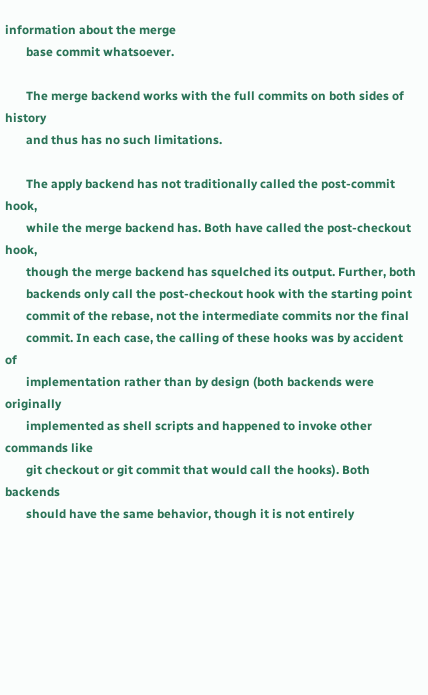information about the merge
       base commit whatsoever.

       The merge backend works with the full commits on both sides of history
       and thus has no such limitations.

       The apply backend has not traditionally called the post-commit hook,
       while the merge backend has. Both have called the post-checkout hook,
       though the merge backend has squelched its output. Further, both
       backends only call the post-checkout hook with the starting point
       commit of the rebase, not the intermediate commits nor the final
       commit. In each case, the calling of these hooks was by accident of
       implementation rather than by design (both backends were originally
       implemented as shell scripts and happened to invoke other commands like
       git checkout or git commit that would call the hooks). Both backends
       should have the same behavior, though it is not entirely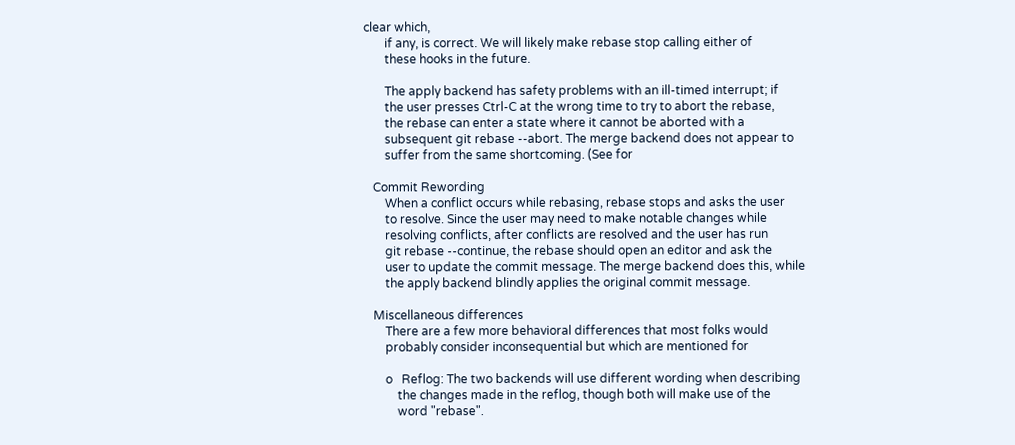clear which,
       if any, is correct. We will likely make rebase stop calling either of
       these hooks in the future.

       The apply backend has safety problems with an ill-timed interrupt; if
       the user presses Ctrl-C at the wrong time to try to abort the rebase,
       the rebase can enter a state where it cannot be aborted with a
       subsequent git rebase --abort. The merge backend does not appear to
       suffer from the same shortcoming. (See for

   Commit Rewording
       When a conflict occurs while rebasing, rebase stops and asks the user
       to resolve. Since the user may need to make notable changes while
       resolving conflicts, after conflicts are resolved and the user has run
       git rebase --continue, the rebase should open an editor and ask the
       user to update the commit message. The merge backend does this, while
       the apply backend blindly applies the original commit message.

   Miscellaneous differences
       There are a few more behavioral differences that most folks would
       probably consider inconsequential but which are mentioned for

       o   Reflog: The two backends will use different wording when describing
           the changes made in the reflog, though both will make use of the
           word "rebase".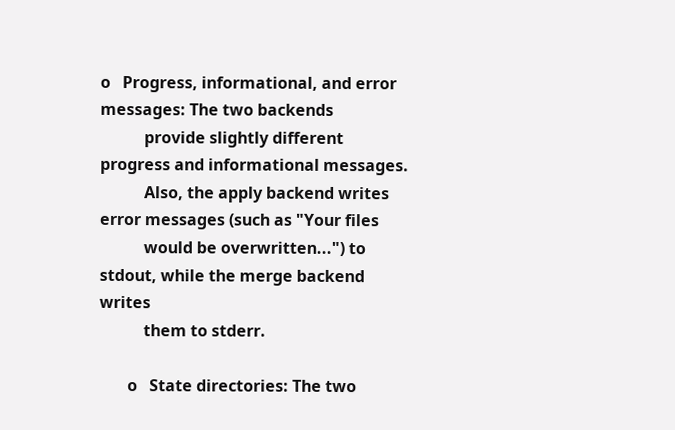o   Progress, informational, and error messages: The two backends
           provide slightly different progress and informational messages.
           Also, the apply backend writes error messages (such as "Your files
           would be overwritten...") to stdout, while the merge backend writes
           them to stderr.

       o   State directories: The two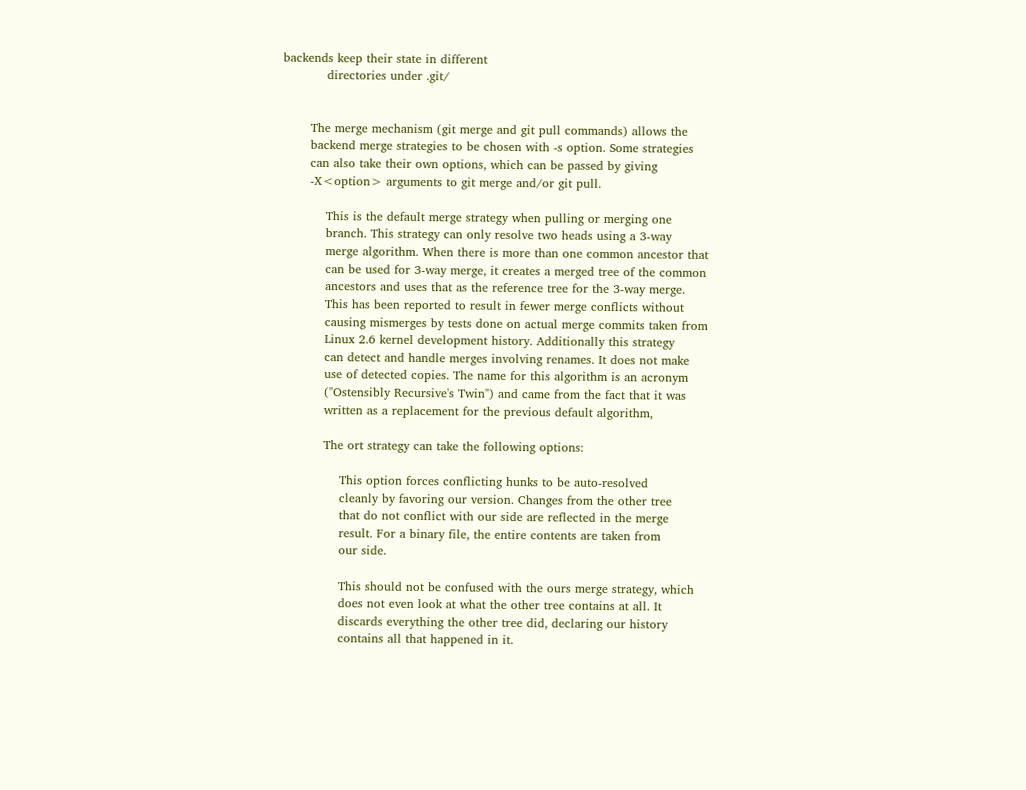backends keep their state in different
           directories under .git/


       The merge mechanism (git merge and git pull commands) allows the
       backend merge strategies to be chosen with -s option. Some strategies
       can also take their own options, which can be passed by giving
       -X<option> arguments to git merge and/or git pull.

           This is the default merge strategy when pulling or merging one
           branch. This strategy can only resolve two heads using a 3-way
           merge algorithm. When there is more than one common ancestor that
           can be used for 3-way merge, it creates a merged tree of the common
           ancestors and uses that as the reference tree for the 3-way merge.
           This has been reported to result in fewer merge conflicts without
           causing mismerges by tests done on actual merge commits taken from
           Linux 2.6 kernel development history. Additionally this strategy
           can detect and handle merges involving renames. It does not make
           use of detected copies. The name for this algorithm is an acronym
           ("Ostensibly Recursive's Twin") and came from the fact that it was
           written as a replacement for the previous default algorithm,

           The ort strategy can take the following options:

               This option forces conflicting hunks to be auto-resolved
               cleanly by favoring our version. Changes from the other tree
               that do not conflict with our side are reflected in the merge
               result. For a binary file, the entire contents are taken from
               our side.

               This should not be confused with the ours merge strategy, which
               does not even look at what the other tree contains at all. It
               discards everything the other tree did, declaring our history
               contains all that happened in it.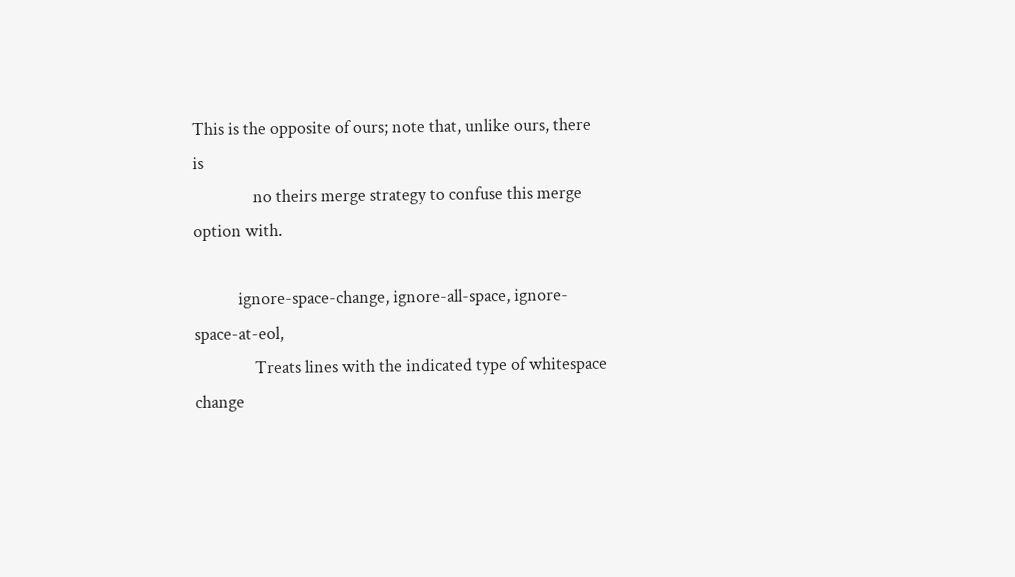This is the opposite of ours; note that, unlike ours, there is
               no theirs merge strategy to confuse this merge option with.

           ignore-space-change, ignore-all-space, ignore-space-at-eol,
               Treats lines with the indicated type of whitespace change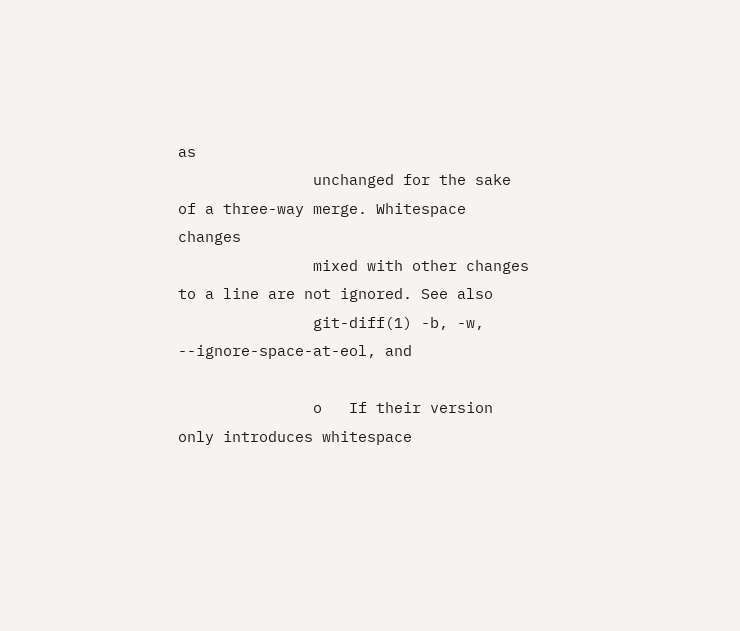as
               unchanged for the sake of a three-way merge. Whitespace changes
               mixed with other changes to a line are not ignored. See also
               git-diff(1) -b, -w, --ignore-space-at-eol, and

               o   If their version only introduces whitespace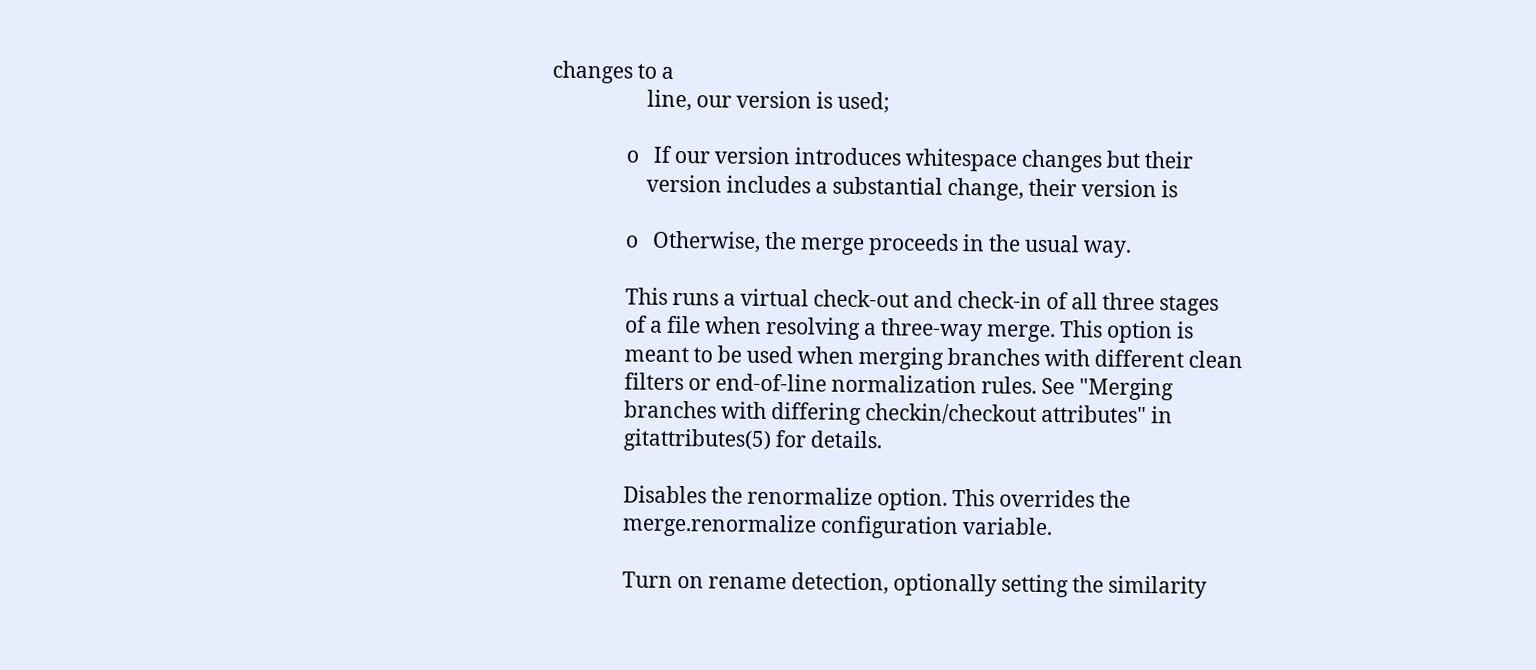changes to a
                   line, our version is used;

               o   If our version introduces whitespace changes but their
                   version includes a substantial change, their version is

               o   Otherwise, the merge proceeds in the usual way.

               This runs a virtual check-out and check-in of all three stages
               of a file when resolving a three-way merge. This option is
               meant to be used when merging branches with different clean
               filters or end-of-line normalization rules. See "Merging
               branches with differing checkin/checkout attributes" in
               gitattributes(5) for details.

               Disables the renormalize option. This overrides the
               merge.renormalize configuration variable.

               Turn on rename detection, optionally setting the similarity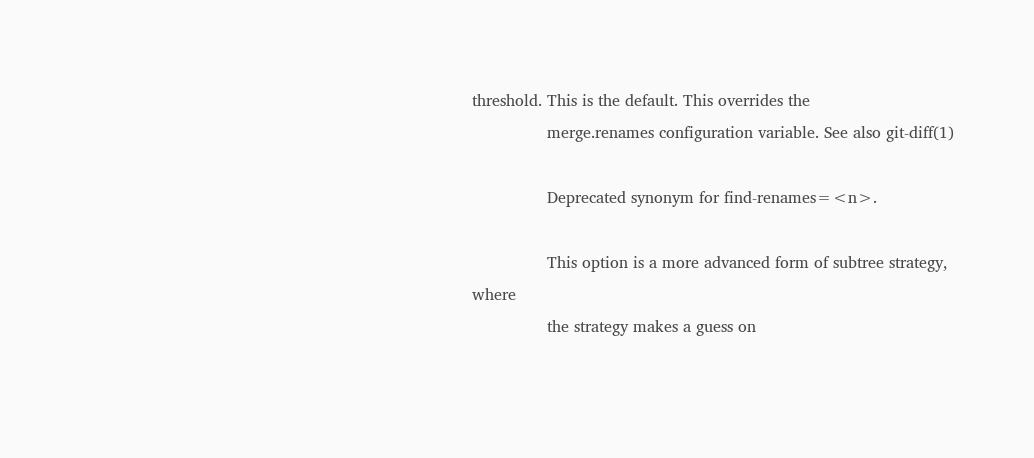threshold. This is the default. This overrides the
               merge.renames configuration variable. See also git-diff(1)

               Deprecated synonym for find-renames=<n>.

               This option is a more advanced form of subtree strategy, where
               the strategy makes a guess on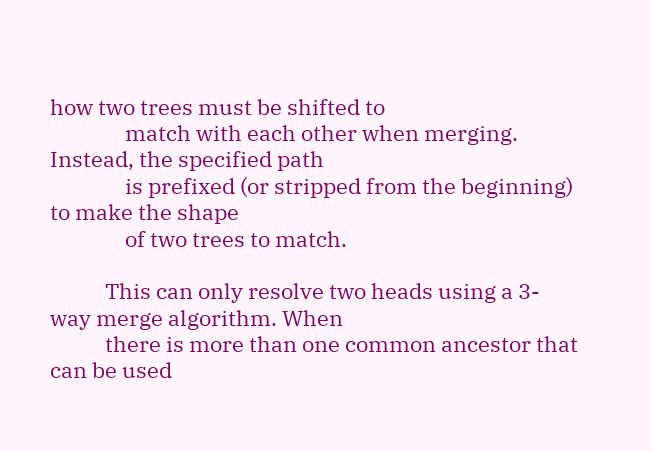how two trees must be shifted to
               match with each other when merging. Instead, the specified path
               is prefixed (or stripped from the beginning) to make the shape
               of two trees to match.

           This can only resolve two heads using a 3-way merge algorithm. When
           there is more than one common ancestor that can be used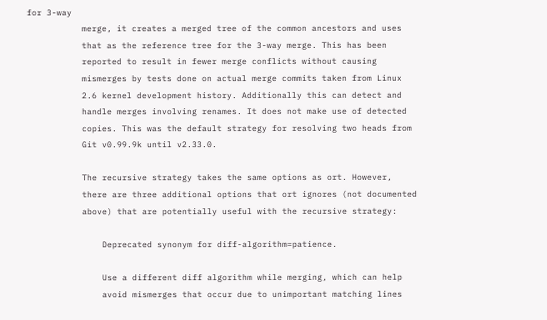for 3-way
           merge, it creates a merged tree of the common ancestors and uses
           that as the reference tree for the 3-way merge. This has been
           reported to result in fewer merge conflicts without causing
           mismerges by tests done on actual merge commits taken from Linux
           2.6 kernel development history. Additionally this can detect and
           handle merges involving renames. It does not make use of detected
           copies. This was the default strategy for resolving two heads from
           Git v0.99.9k until v2.33.0.

           The recursive strategy takes the same options as ort. However,
           there are three additional options that ort ignores (not documented
           above) that are potentially useful with the recursive strategy:

               Deprecated synonym for diff-algorithm=patience.

               Use a different diff algorithm while merging, which can help
               avoid mismerges that occur due to unimportant matching lines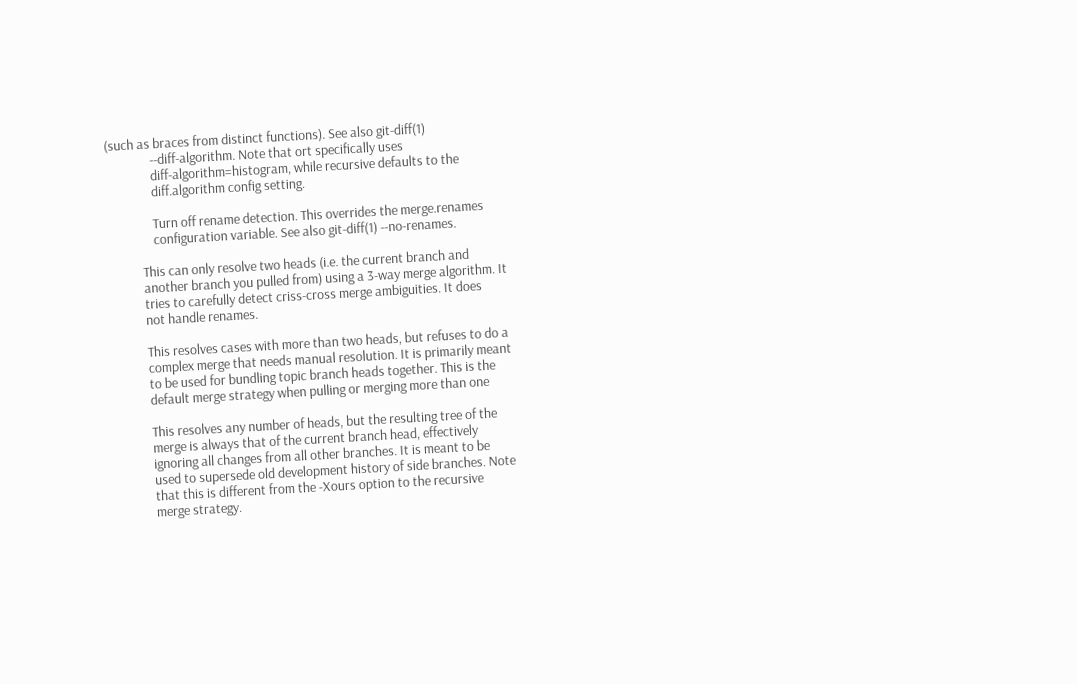(such as braces from distinct functions). See also git-diff(1)
               --diff-algorithm. Note that ort specifically uses
               diff-algorithm=histogram, while recursive defaults to the
               diff.algorithm config setting.

               Turn off rename detection. This overrides the merge.renames
               configuration variable. See also git-diff(1) --no-renames.

           This can only resolve two heads (i.e. the current branch and
           another branch you pulled from) using a 3-way merge algorithm. It
           tries to carefully detect criss-cross merge ambiguities. It does
           not handle renames.

           This resolves cases with more than two heads, but refuses to do a
           complex merge that needs manual resolution. It is primarily meant
           to be used for bundling topic branch heads together. This is the
           default merge strategy when pulling or merging more than one

           This resolves any number of heads, but the resulting tree of the
           merge is always that of the current branch head, effectively
           ignoring all changes from all other branches. It is meant to be
           used to supersede old development history of side branches. Note
           that this is different from the -Xours option to the recursive
           merge strategy.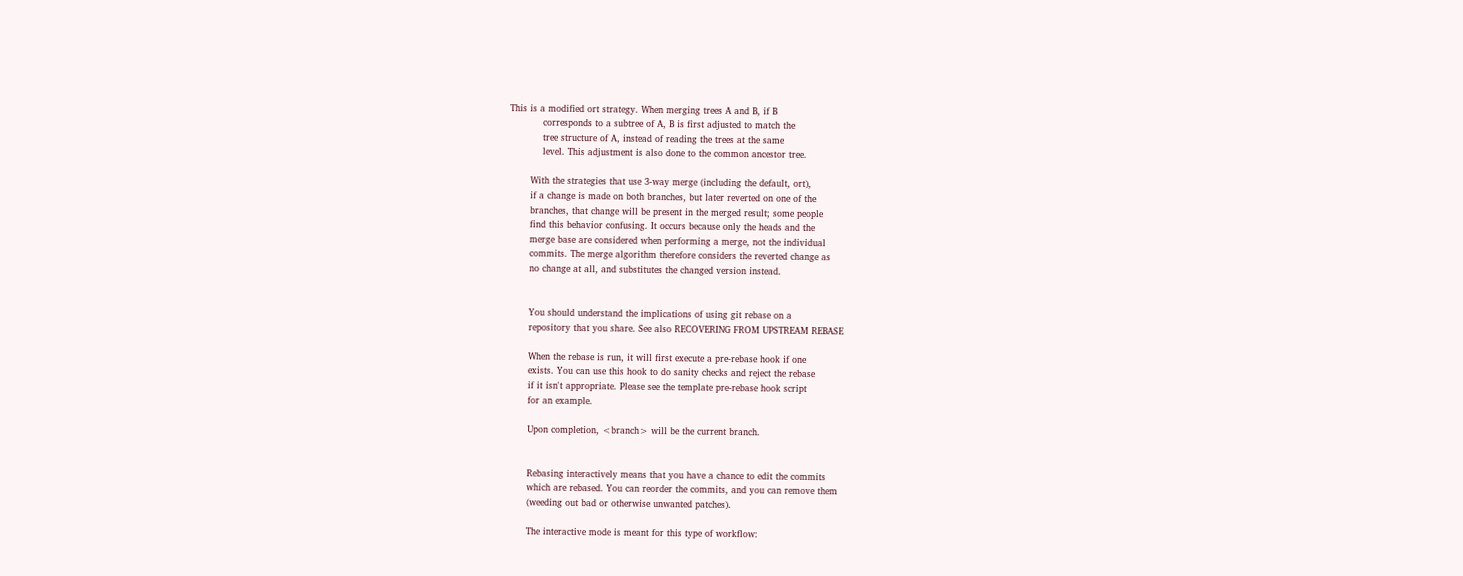This is a modified ort strategy. When merging trees A and B, if B
           corresponds to a subtree of A, B is first adjusted to match the
           tree structure of A, instead of reading the trees at the same
           level. This adjustment is also done to the common ancestor tree.

       With the strategies that use 3-way merge (including the default, ort),
       if a change is made on both branches, but later reverted on one of the
       branches, that change will be present in the merged result; some people
       find this behavior confusing. It occurs because only the heads and the
       merge base are considered when performing a merge, not the individual
       commits. The merge algorithm therefore considers the reverted change as
       no change at all, and substitutes the changed version instead.


       You should understand the implications of using git rebase on a
       repository that you share. See also RECOVERING FROM UPSTREAM REBASE

       When the rebase is run, it will first execute a pre-rebase hook if one
       exists. You can use this hook to do sanity checks and reject the rebase
       if it isn't appropriate. Please see the template pre-rebase hook script
       for an example.

       Upon completion, <branch> will be the current branch.


       Rebasing interactively means that you have a chance to edit the commits
       which are rebased. You can reorder the commits, and you can remove them
       (weeding out bad or otherwise unwanted patches).

       The interactive mode is meant for this type of workflow: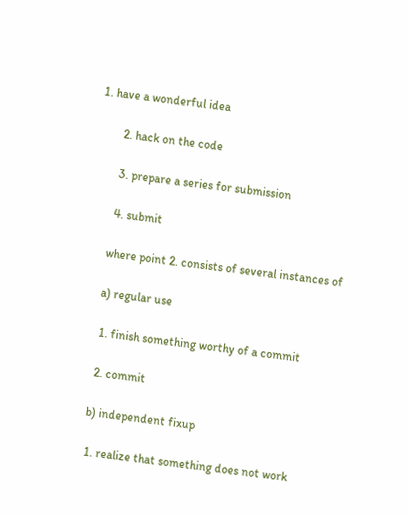1. have a wonderful idea

        2. hack on the code

        3. prepare a series for submission

        4. submit

       where point 2. consists of several instances of

       a) regular use

        1. finish something worthy of a commit

        2. commit

       b) independent fixup

        1. realize that something does not work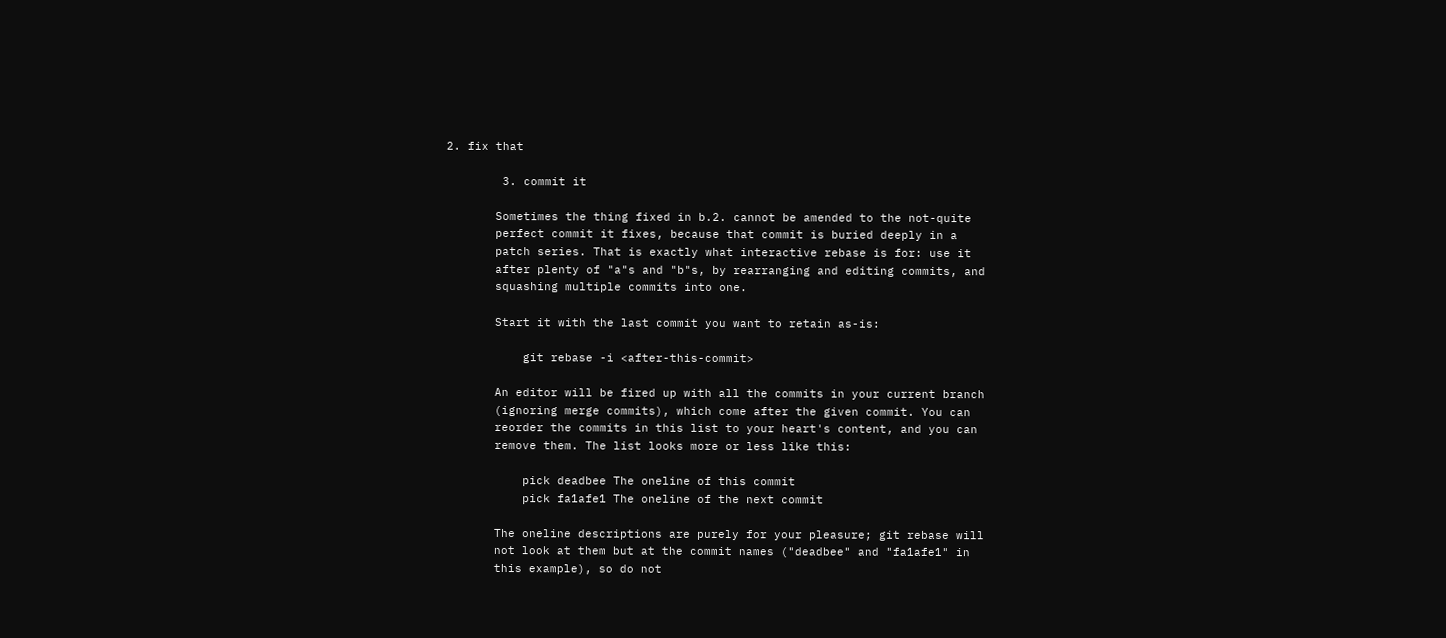2. fix that

        3. commit it

       Sometimes the thing fixed in b.2. cannot be amended to the not-quite
       perfect commit it fixes, because that commit is buried deeply in a
       patch series. That is exactly what interactive rebase is for: use it
       after plenty of "a"s and "b"s, by rearranging and editing commits, and
       squashing multiple commits into one.

       Start it with the last commit you want to retain as-is:

           git rebase -i <after-this-commit>

       An editor will be fired up with all the commits in your current branch
       (ignoring merge commits), which come after the given commit. You can
       reorder the commits in this list to your heart's content, and you can
       remove them. The list looks more or less like this:

           pick deadbee The oneline of this commit
           pick fa1afe1 The oneline of the next commit

       The oneline descriptions are purely for your pleasure; git rebase will
       not look at them but at the commit names ("deadbee" and "fa1afe1" in
       this example), so do not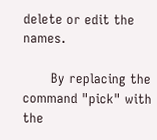delete or edit the names.

       By replacing the command "pick" with the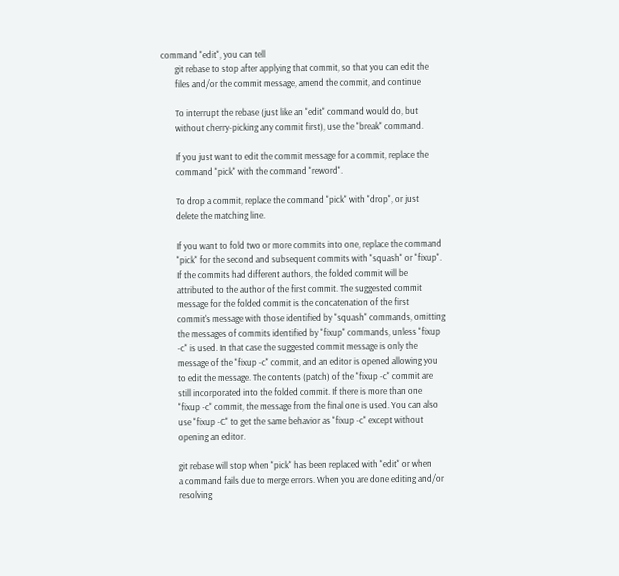command "edit", you can tell
       git rebase to stop after applying that commit, so that you can edit the
       files and/or the commit message, amend the commit, and continue

       To interrupt the rebase (just like an "edit" command would do, but
       without cherry-picking any commit first), use the "break" command.

       If you just want to edit the commit message for a commit, replace the
       command "pick" with the command "reword".

       To drop a commit, replace the command "pick" with "drop", or just
       delete the matching line.

       If you want to fold two or more commits into one, replace the command
       "pick" for the second and subsequent commits with "squash" or "fixup".
       If the commits had different authors, the folded commit will be
       attributed to the author of the first commit. The suggested commit
       message for the folded commit is the concatenation of the first
       commit's message with those identified by "squash" commands, omitting
       the messages of commits identified by "fixup" commands, unless "fixup
       -c" is used. In that case the suggested commit message is only the
       message of the "fixup -c" commit, and an editor is opened allowing you
       to edit the message. The contents (patch) of the "fixup -c" commit are
       still incorporated into the folded commit. If there is more than one
       "fixup -c" commit, the message from the final one is used. You can also
       use "fixup -C" to get the same behavior as "fixup -c" except without
       opening an editor.

       git rebase will stop when "pick" has been replaced with "edit" or when
       a command fails due to merge errors. When you are done editing and/or
       resolving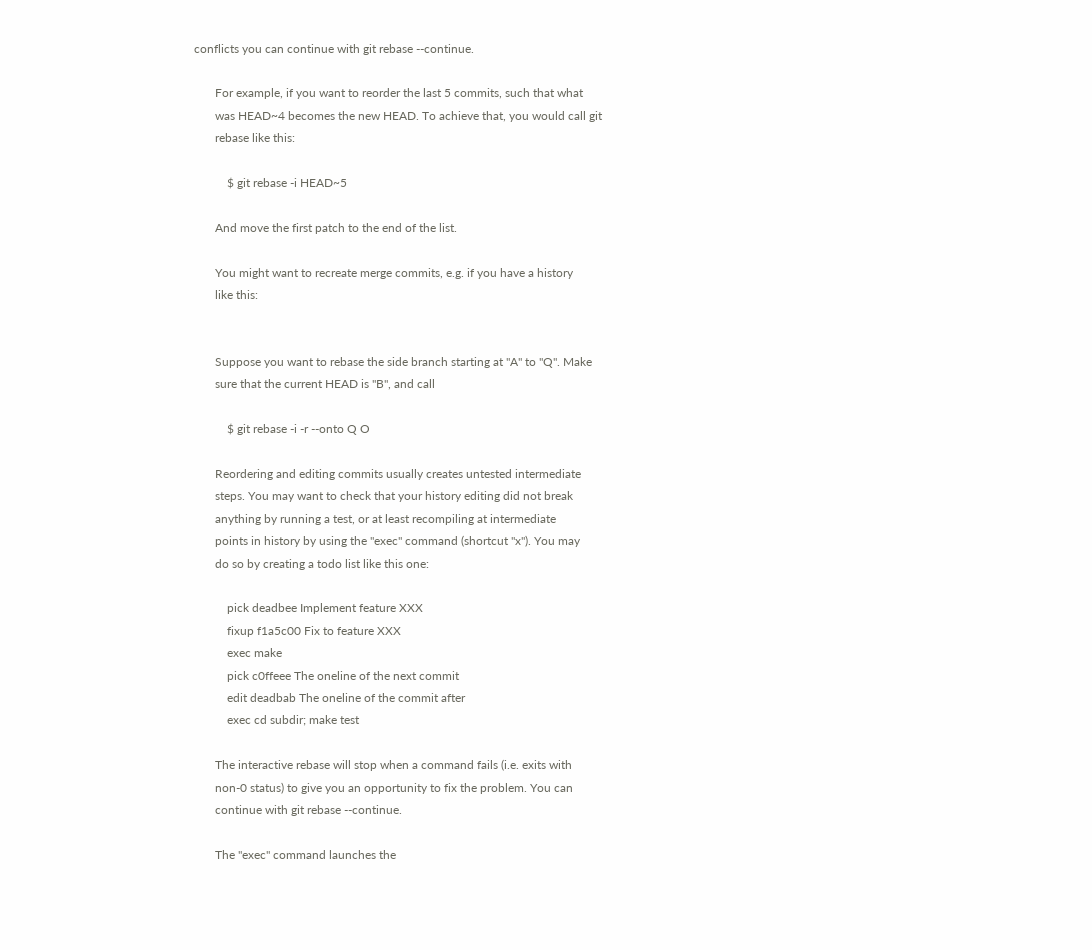conflicts you can continue with git rebase --continue.

       For example, if you want to reorder the last 5 commits, such that what
       was HEAD~4 becomes the new HEAD. To achieve that, you would call git
       rebase like this:

           $ git rebase -i HEAD~5

       And move the first patch to the end of the list.

       You might want to recreate merge commits, e.g. if you have a history
       like this:


       Suppose you want to rebase the side branch starting at "A" to "Q". Make
       sure that the current HEAD is "B", and call

           $ git rebase -i -r --onto Q O

       Reordering and editing commits usually creates untested intermediate
       steps. You may want to check that your history editing did not break
       anything by running a test, or at least recompiling at intermediate
       points in history by using the "exec" command (shortcut "x"). You may
       do so by creating a todo list like this one:

           pick deadbee Implement feature XXX
           fixup f1a5c00 Fix to feature XXX
           exec make
           pick c0ffeee The oneline of the next commit
           edit deadbab The oneline of the commit after
           exec cd subdir; make test

       The interactive rebase will stop when a command fails (i.e. exits with
       non-0 status) to give you an opportunity to fix the problem. You can
       continue with git rebase --continue.

       The "exec" command launches the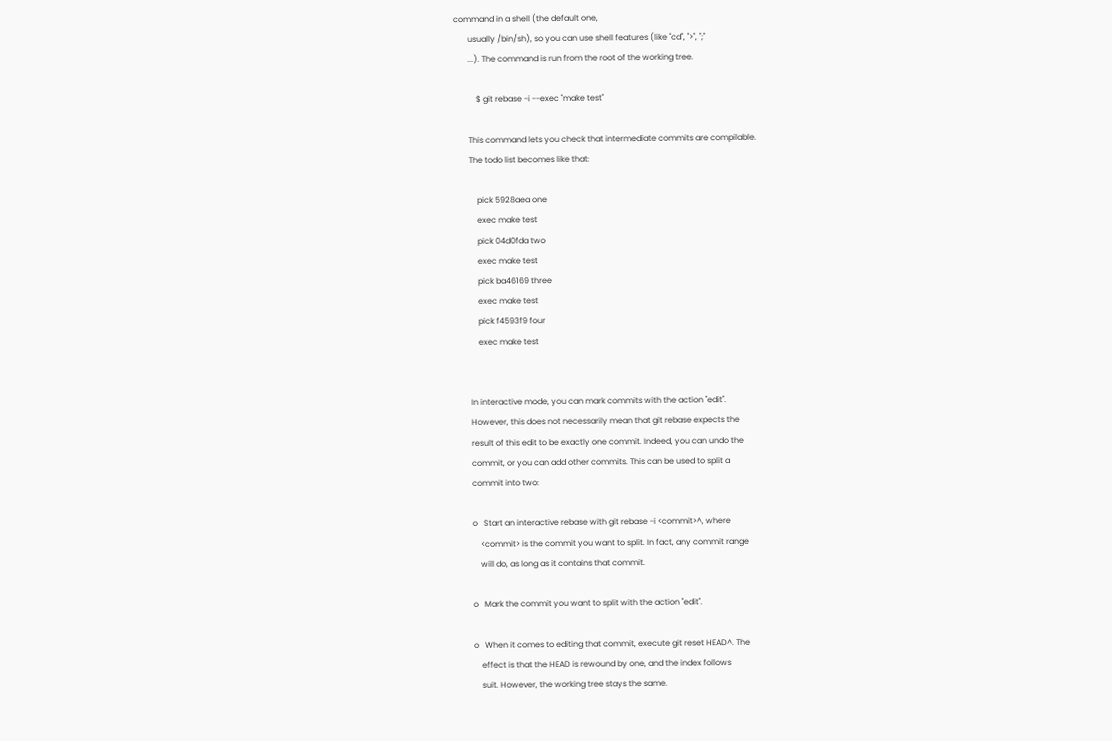command in a shell (the default one,
       usually /bin/sh), so you can use shell features (like "cd", ">", ";"
       ...). The command is run from the root of the working tree.

           $ git rebase -i --exec "make test"

       This command lets you check that intermediate commits are compilable.
       The todo list becomes like that:

           pick 5928aea one
           exec make test
           pick 04d0fda two
           exec make test
           pick ba46169 three
           exec make test
           pick f4593f9 four
           exec make test


       In interactive mode, you can mark commits with the action "edit".
       However, this does not necessarily mean that git rebase expects the
       result of this edit to be exactly one commit. Indeed, you can undo the
       commit, or you can add other commits. This can be used to split a
       commit into two:

       o   Start an interactive rebase with git rebase -i <commit>^, where
           <commit> is the commit you want to split. In fact, any commit range
           will do, as long as it contains that commit.

       o   Mark the commit you want to split with the action "edit".

       o   When it comes to editing that commit, execute git reset HEAD^. The
           effect is that the HEAD is rewound by one, and the index follows
           suit. However, the working tree stays the same.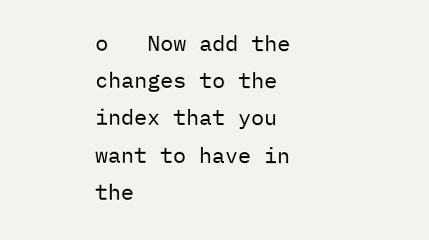o   Now add the changes to the index that you want to have in the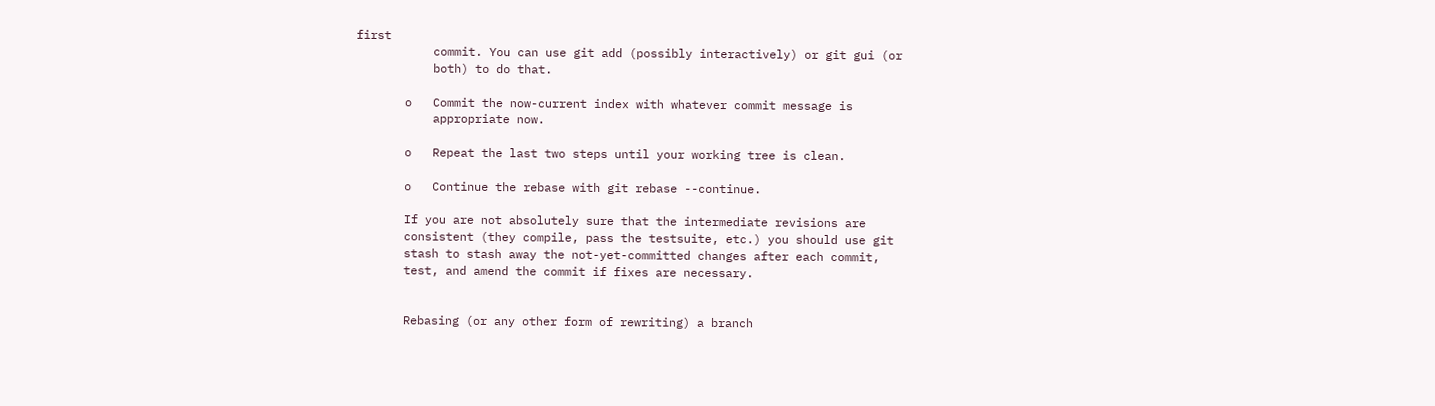first
           commit. You can use git add (possibly interactively) or git gui (or
           both) to do that.

       o   Commit the now-current index with whatever commit message is
           appropriate now.

       o   Repeat the last two steps until your working tree is clean.

       o   Continue the rebase with git rebase --continue.

       If you are not absolutely sure that the intermediate revisions are
       consistent (they compile, pass the testsuite, etc.) you should use git
       stash to stash away the not-yet-committed changes after each commit,
       test, and amend the commit if fixes are necessary.


       Rebasing (or any other form of rewriting) a branch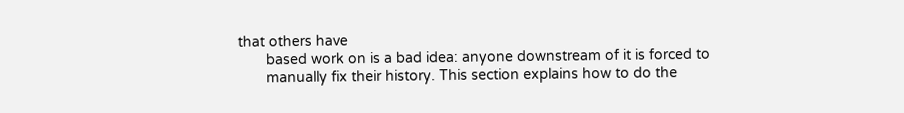that others have
       based work on is a bad idea: anyone downstream of it is forced to
       manually fix their history. This section explains how to do the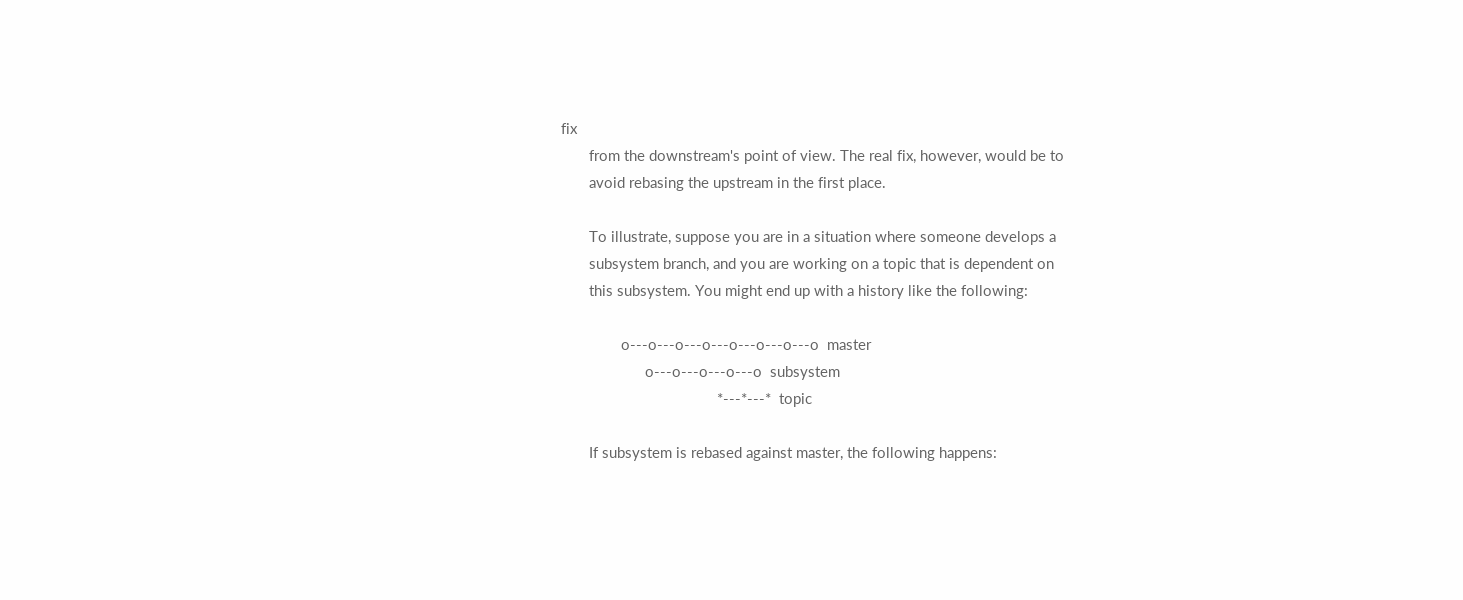fix
       from the downstream's point of view. The real fix, however, would be to
       avoid rebasing the upstream in the first place.

       To illustrate, suppose you are in a situation where someone develops a
       subsystem branch, and you are working on a topic that is dependent on
       this subsystem. You might end up with a history like the following:

               o---o---o---o---o---o---o---o  master
                     o---o---o---o---o  subsystem
                                       *---*---*  topic

       If subsystem is rebased against master, the following happens: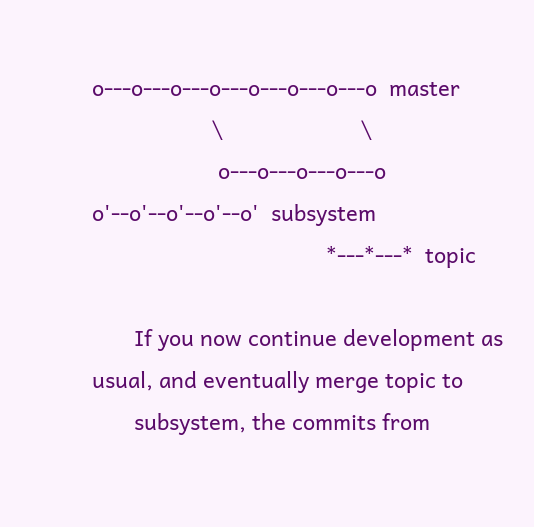o---o---o---o---o---o---o---o  master
                    \                       \
                     o---o---o---o---o       o'--o'--o'--o'--o'  subsystem
                                       *---*---*  topic

       If you now continue development as usual, and eventually merge topic to
       subsystem, the commits from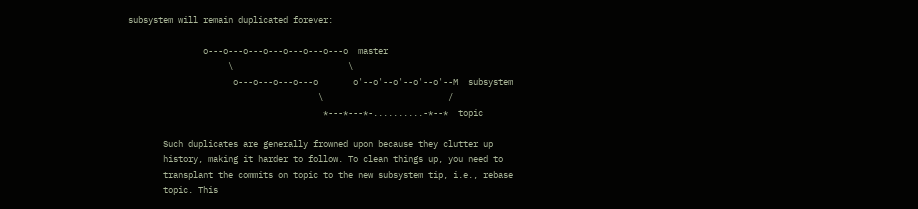subsystem will remain duplicated forever:

               o---o---o---o---o---o---o---o  master
                    \                       \
                     o---o---o---o---o       o'--o'--o'--o'--o'--M  subsystem
                                      \                         /
                                       *---*---*-..........-*--*  topic

       Such duplicates are generally frowned upon because they clutter up
       history, making it harder to follow. To clean things up, you need to
       transplant the commits on topic to the new subsystem tip, i.e., rebase
       topic. This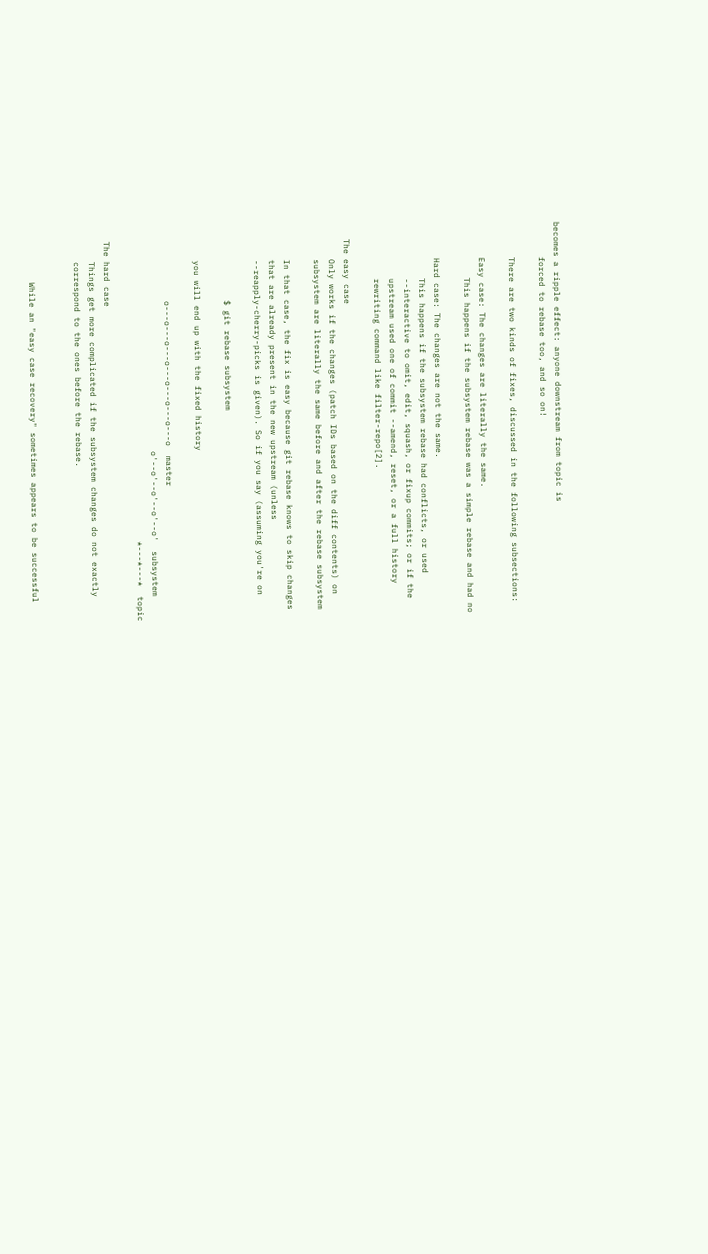becomes a ripple effect: anyone downstream from topic is
       forced to rebase too, and so on!

       There are two kinds of fixes, discussed in the following subsections:

       Easy case: The changes are literally the same.
           This happens if the subsystem rebase was a simple rebase and had no

       Hard case: The changes are not the same.
           This happens if the subsystem rebase had conflicts, or used
           --interactive to omit, edit, squash, or fixup commits; or if the
           upstream used one of commit --amend, reset, or a full history
           rewriting command like filter-repo[2].

   The easy case
       Only works if the changes (patch IDs based on the diff contents) on
       subsystem are literally the same before and after the rebase subsystem

       In that case, the fix is easy because git rebase knows to skip changes
       that are already present in the new upstream (unless
       --reapply-cherry-picks is given). So if you say (assuming you're on

               $ git rebase subsystem

       you will end up with the fixed history

               o---o---o---o---o---o---o---o  master
                                             o'--o'--o'--o'--o'  subsystem
                                                               *---*---*  topic

   The hard case
       Things get more complicated if the subsystem changes do not exactly
       correspond to the ones before the rebase.


           While an "easy case recovery" sometimes appears to be successful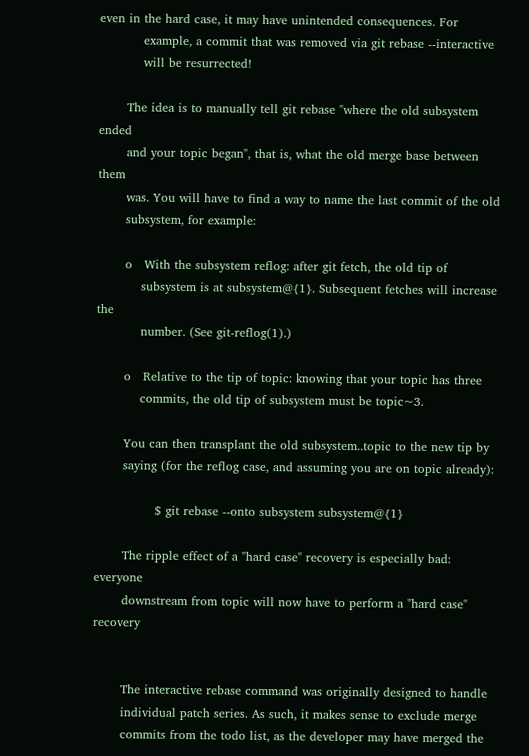even in the hard case, it may have unintended consequences. For
           example, a commit that was removed via git rebase --interactive
           will be resurrected!

       The idea is to manually tell git rebase "where the old subsystem ended
       and your topic began", that is, what the old merge base between them
       was. You will have to find a way to name the last commit of the old
       subsystem, for example:

       o   With the subsystem reflog: after git fetch, the old tip of
           subsystem is at subsystem@{1}. Subsequent fetches will increase the
           number. (See git-reflog(1).)

       o   Relative to the tip of topic: knowing that your topic has three
           commits, the old tip of subsystem must be topic~3.

       You can then transplant the old subsystem..topic to the new tip by
       saying (for the reflog case, and assuming you are on topic already):

               $ git rebase --onto subsystem subsystem@{1}

       The ripple effect of a "hard case" recovery is especially bad: everyone
       downstream from topic will now have to perform a "hard case" recovery


       The interactive rebase command was originally designed to handle
       individual patch series. As such, it makes sense to exclude merge
       commits from the todo list, as the developer may have merged the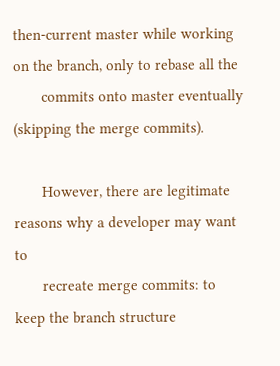then-current master while working on the branch, only to rebase all the
       commits onto master eventually (skipping the merge commits).

       However, there are legitimate reasons why a developer may want to
       recreate merge commits: to keep the branch structure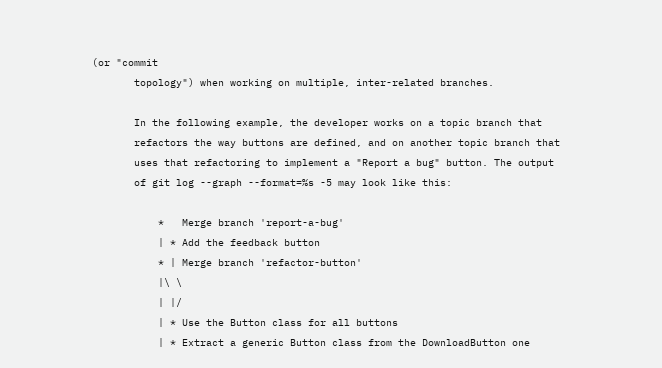(or "commit
       topology") when working on multiple, inter-related branches.

       In the following example, the developer works on a topic branch that
       refactors the way buttons are defined, and on another topic branch that
       uses that refactoring to implement a "Report a bug" button. The output
       of git log --graph --format=%s -5 may look like this:

           *   Merge branch 'report-a-bug'
           | * Add the feedback button
           * | Merge branch 'refactor-button'
           |\ \
           | |/
           | * Use the Button class for all buttons
           | * Extract a generic Button class from the DownloadButton one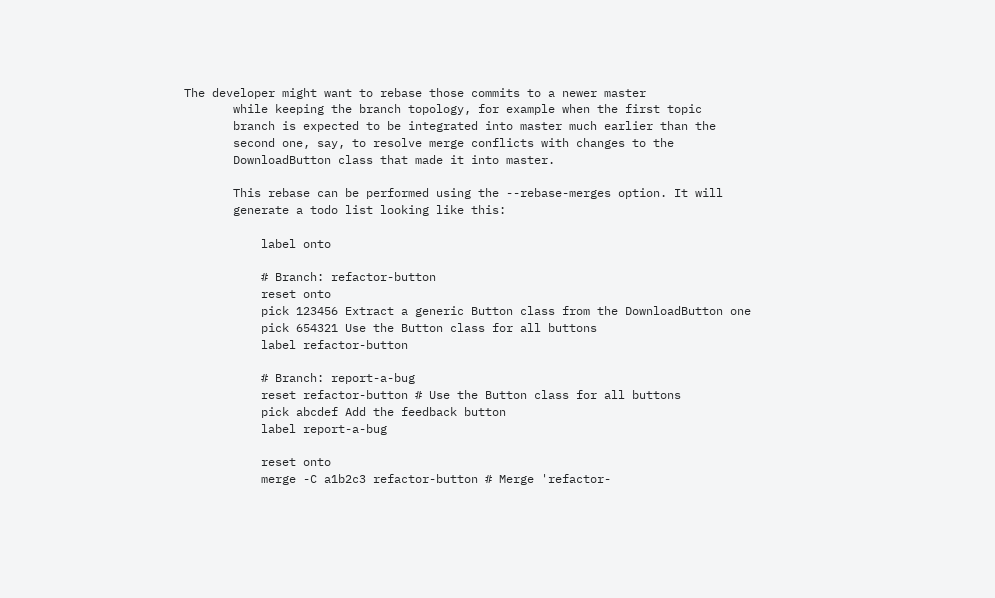The developer might want to rebase those commits to a newer master
       while keeping the branch topology, for example when the first topic
       branch is expected to be integrated into master much earlier than the
       second one, say, to resolve merge conflicts with changes to the
       DownloadButton class that made it into master.

       This rebase can be performed using the --rebase-merges option. It will
       generate a todo list looking like this:

           label onto

           # Branch: refactor-button
           reset onto
           pick 123456 Extract a generic Button class from the DownloadButton one
           pick 654321 Use the Button class for all buttons
           label refactor-button

           # Branch: report-a-bug
           reset refactor-button # Use the Button class for all buttons
           pick abcdef Add the feedback button
           label report-a-bug

           reset onto
           merge -C a1b2c3 refactor-button # Merge 'refactor-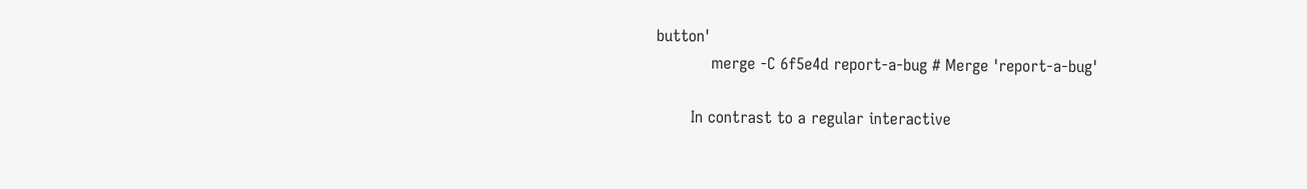button'
           merge -C 6f5e4d report-a-bug # Merge 'report-a-bug'

       In contrast to a regular interactive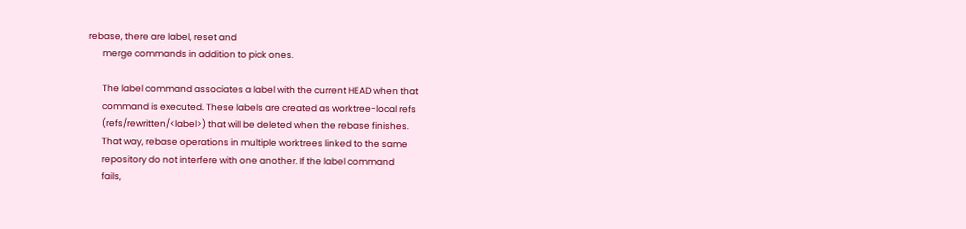rebase, there are label, reset and
       merge commands in addition to pick ones.

       The label command associates a label with the current HEAD when that
       command is executed. These labels are created as worktree-local refs
       (refs/rewritten/<label>) that will be deleted when the rebase finishes.
       That way, rebase operations in multiple worktrees linked to the same
       repository do not interfere with one another. If the label command
       fails,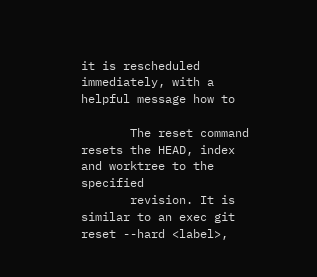it is rescheduled immediately, with a helpful message how to

       The reset command resets the HEAD, index and worktree to the specified
       revision. It is similar to an exec git reset --hard <label>,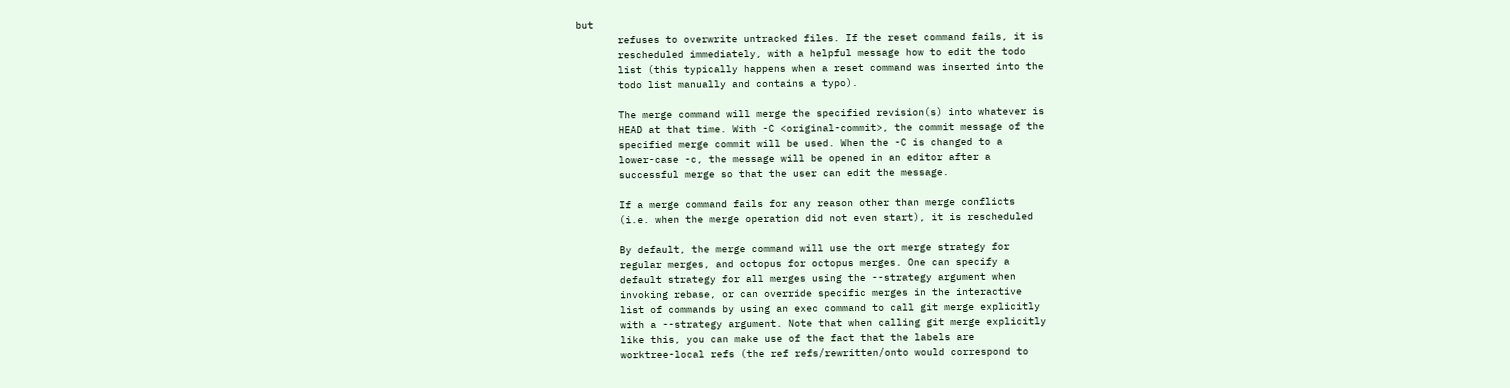but
       refuses to overwrite untracked files. If the reset command fails, it is
       rescheduled immediately, with a helpful message how to edit the todo
       list (this typically happens when a reset command was inserted into the
       todo list manually and contains a typo).

       The merge command will merge the specified revision(s) into whatever is
       HEAD at that time. With -C <original-commit>, the commit message of the
       specified merge commit will be used. When the -C is changed to a
       lower-case -c, the message will be opened in an editor after a
       successful merge so that the user can edit the message.

       If a merge command fails for any reason other than merge conflicts
       (i.e. when the merge operation did not even start), it is rescheduled

       By default, the merge command will use the ort merge strategy for
       regular merges, and octopus for octopus merges. One can specify a
       default strategy for all merges using the --strategy argument when
       invoking rebase, or can override specific merges in the interactive
       list of commands by using an exec command to call git merge explicitly
       with a --strategy argument. Note that when calling git merge explicitly
       like this, you can make use of the fact that the labels are
       worktree-local refs (the ref refs/rewritten/onto would correspond to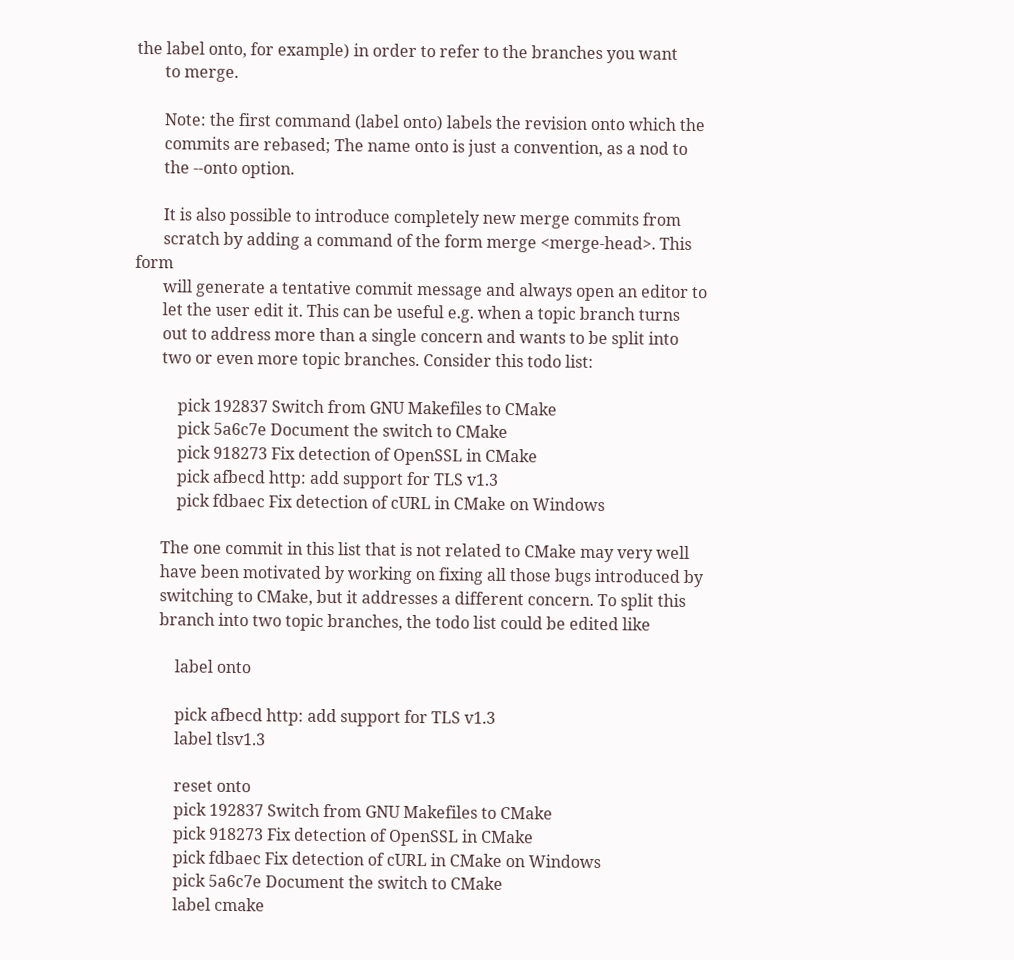the label onto, for example) in order to refer to the branches you want
       to merge.

       Note: the first command (label onto) labels the revision onto which the
       commits are rebased; The name onto is just a convention, as a nod to
       the --onto option.

       It is also possible to introduce completely new merge commits from
       scratch by adding a command of the form merge <merge-head>. This form
       will generate a tentative commit message and always open an editor to
       let the user edit it. This can be useful e.g. when a topic branch turns
       out to address more than a single concern and wants to be split into
       two or even more topic branches. Consider this todo list:

           pick 192837 Switch from GNU Makefiles to CMake
           pick 5a6c7e Document the switch to CMake
           pick 918273 Fix detection of OpenSSL in CMake
           pick afbecd http: add support for TLS v1.3
           pick fdbaec Fix detection of cURL in CMake on Windows

       The one commit in this list that is not related to CMake may very well
       have been motivated by working on fixing all those bugs introduced by
       switching to CMake, but it addresses a different concern. To split this
       branch into two topic branches, the todo list could be edited like

           label onto

           pick afbecd http: add support for TLS v1.3
           label tlsv1.3

           reset onto
           pick 192837 Switch from GNU Makefiles to CMake
           pick 918273 Fix detection of OpenSSL in CMake
           pick fdbaec Fix detection of cURL in CMake on Windows
           pick 5a6c7e Document the switch to CMake
           label cmake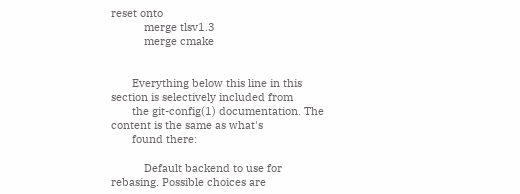reset onto
           merge tlsv1.3
           merge cmake


       Everything below this line in this section is selectively included from
       the git-config(1) documentation. The content is the same as what's
       found there:

           Default backend to use for rebasing. Possible choices are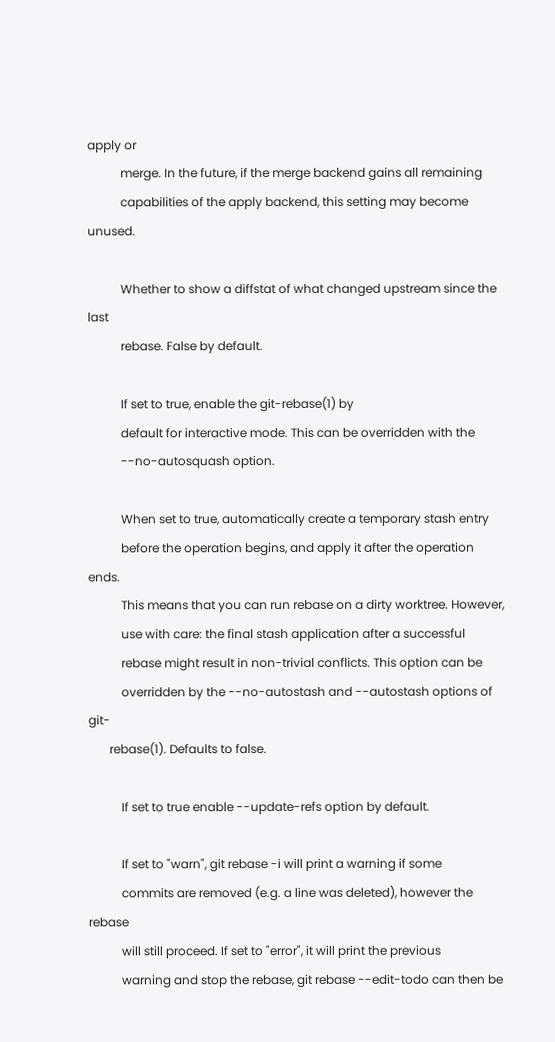apply or
           merge. In the future, if the merge backend gains all remaining
           capabilities of the apply backend, this setting may become unused.

           Whether to show a diffstat of what changed upstream since the last
           rebase. False by default.

           If set to true, enable the git-rebase(1) by
           default for interactive mode. This can be overridden with the
           --no-autosquash option.

           When set to true, automatically create a temporary stash entry
           before the operation begins, and apply it after the operation ends.
           This means that you can run rebase on a dirty worktree. However,
           use with care: the final stash application after a successful
           rebase might result in non-trivial conflicts. This option can be
           overridden by the --no-autostash and --autostash options of git-
       rebase(1). Defaults to false.

           If set to true enable --update-refs option by default.

           If set to "warn", git rebase -i will print a warning if some
           commits are removed (e.g. a line was deleted), however the rebase
           will still proceed. If set to "error", it will print the previous
           warning and stop the rebase, git rebase --edit-todo can then be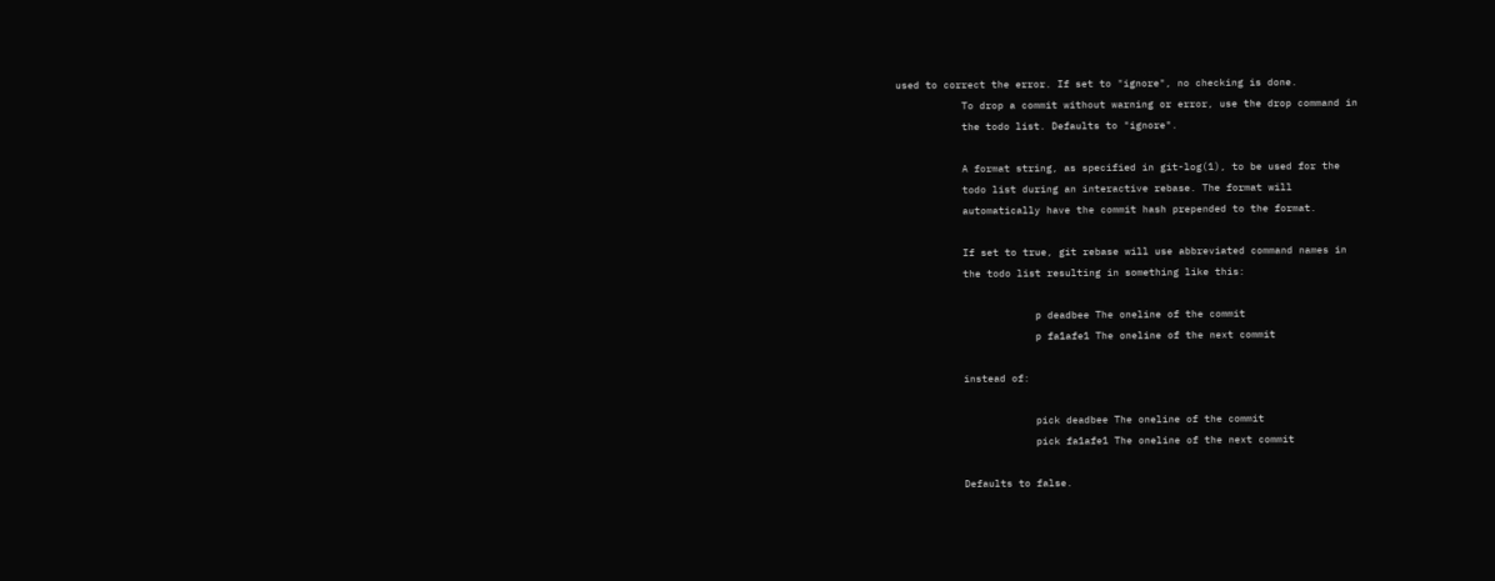used to correct the error. If set to "ignore", no checking is done.
           To drop a commit without warning or error, use the drop command in
           the todo list. Defaults to "ignore".

           A format string, as specified in git-log(1), to be used for the
           todo list during an interactive rebase. The format will
           automatically have the commit hash prepended to the format.

           If set to true, git rebase will use abbreviated command names in
           the todo list resulting in something like this:

                       p deadbee The oneline of the commit
                       p fa1afe1 The oneline of the next commit

           instead of:

                       pick deadbee The oneline of the commit
                       pick fa1afe1 The oneline of the next commit

           Defaults to false.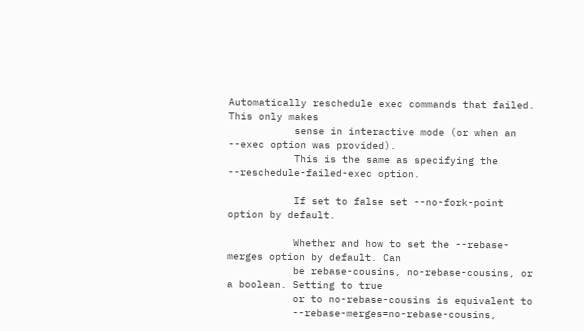Automatically reschedule exec commands that failed. This only makes
           sense in interactive mode (or when an --exec option was provided).
           This is the same as specifying the --reschedule-failed-exec option.

           If set to false set --no-fork-point option by default.

           Whether and how to set the --rebase-merges option by default. Can
           be rebase-cousins, no-rebase-cousins, or a boolean. Setting to true
           or to no-rebase-cousins is equivalent to
           --rebase-merges=no-rebase-cousins,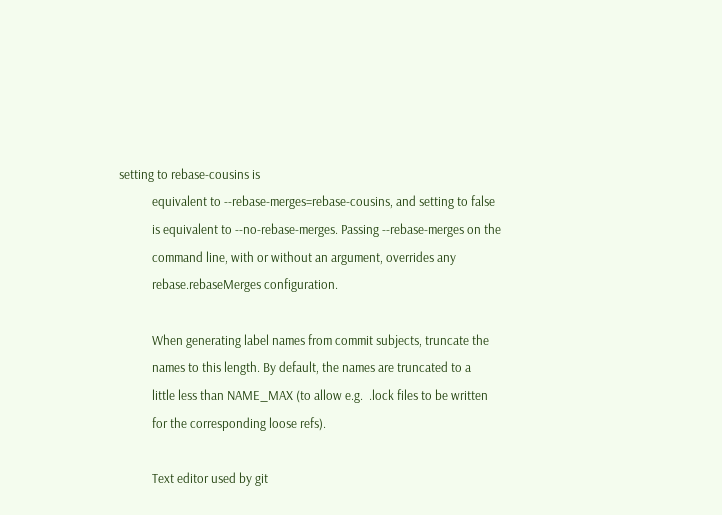setting to rebase-cousins is
           equivalent to --rebase-merges=rebase-cousins, and setting to false
           is equivalent to --no-rebase-merges. Passing --rebase-merges on the
           command line, with or without an argument, overrides any
           rebase.rebaseMerges configuration.

           When generating label names from commit subjects, truncate the
           names to this length. By default, the names are truncated to a
           little less than NAME_MAX (to allow e.g.  .lock files to be written
           for the corresponding loose refs).

           Text editor used by git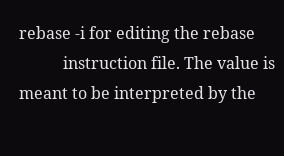rebase -i for editing the rebase
           instruction file. The value is meant to be interpreted by the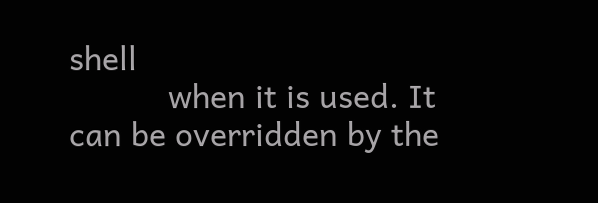shell
           when it is used. It can be overridden by the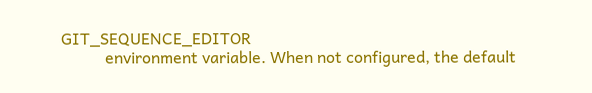GIT_SEQUENCE_EDITOR
           environment variable. When not configured, the default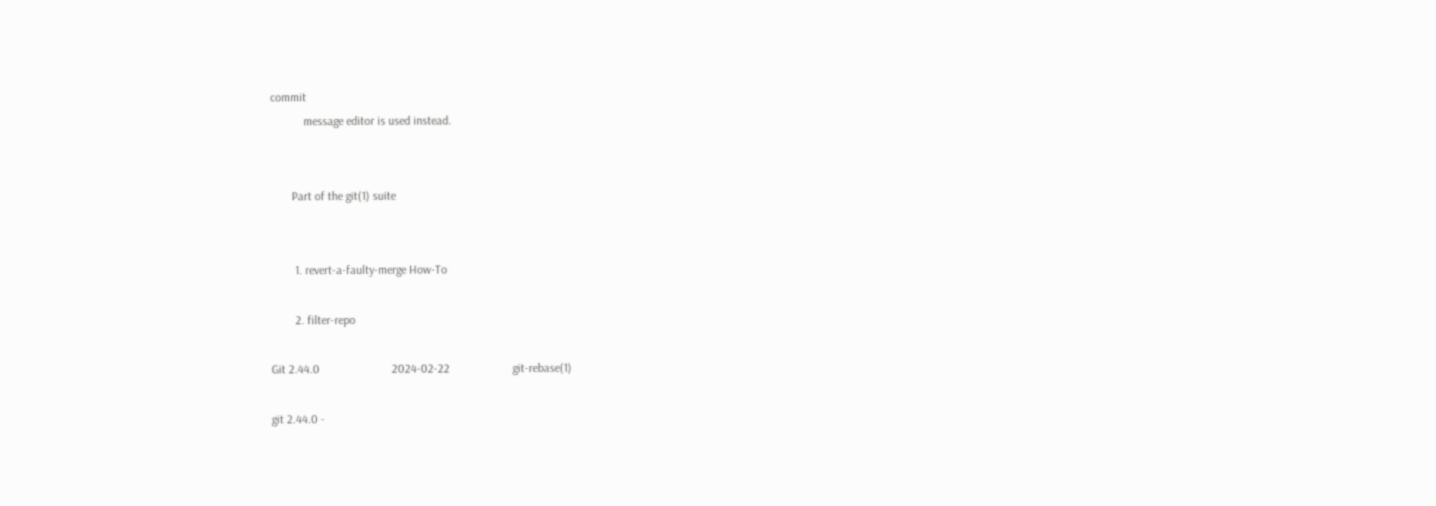commit
           message editor is used instead.


       Part of the git(1) suite


        1. revert-a-faulty-merge How-To

        2. filter-repo

Git 2.44.0                        2024-02-22                     git-rebase(1)

git 2.44.0 -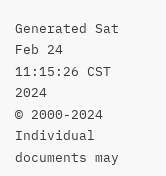Generated Sat Feb 24 11:15:26 CST 2024
© 2000-2024
Individual documents may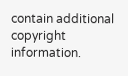contain additional copyright information.